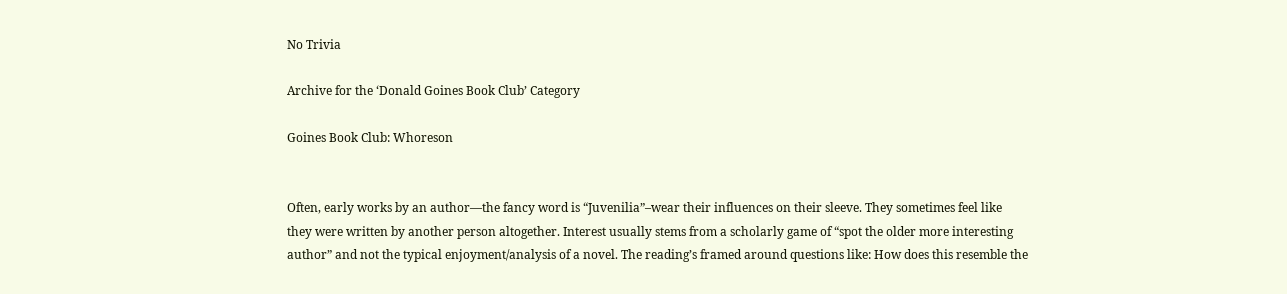No Trivia

Archive for the ‘Donald Goines Book Club’ Category

Goines Book Club: Whoreson


Often, early works by an author—the fancy word is “Juvenilia”–wear their influences on their sleeve. They sometimes feel like they were written by another person altogether. Interest usually stems from a scholarly game of “spot the older more interesting author” and not the typical enjoyment/analysis of a novel. The reading’s framed around questions like: How does this resemble the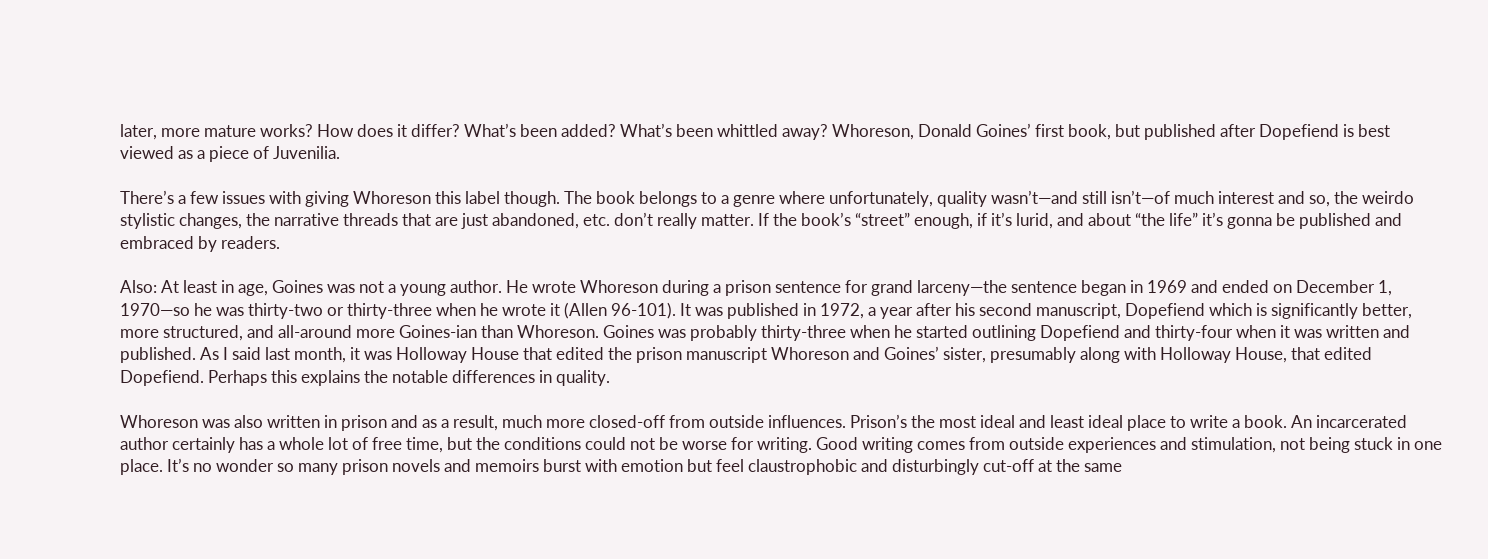later, more mature works? How does it differ? What’s been added? What’s been whittled away? Whoreson, Donald Goines’ first book, but published after Dopefiend is best viewed as a piece of Juvenilia.

There’s a few issues with giving Whoreson this label though. The book belongs to a genre where unfortunately, quality wasn’t—and still isn’t—of much interest and so, the weirdo stylistic changes, the narrative threads that are just abandoned, etc. don’t really matter. If the book’s “street” enough, if it’s lurid, and about “the life” it’s gonna be published and embraced by readers.

Also: At least in age, Goines was not a young author. He wrote Whoreson during a prison sentence for grand larceny—the sentence began in 1969 and ended on December 1, 1970—so he was thirty-two or thirty-three when he wrote it (Allen 96-101). It was published in 1972, a year after his second manuscript, Dopefiend which is significantly better, more structured, and all-around more Goines-ian than Whoreson. Goines was probably thirty-three when he started outlining Dopefiend and thirty-four when it was written and published. As I said last month, it was Holloway House that edited the prison manuscript Whoreson and Goines’ sister, presumably along with Holloway House, that edited Dopefiend. Perhaps this explains the notable differences in quality.

Whoreson was also written in prison and as a result, much more closed-off from outside influences. Prison’s the most ideal and least ideal place to write a book. An incarcerated author certainly has a whole lot of free time, but the conditions could not be worse for writing. Good writing comes from outside experiences and stimulation, not being stuck in one place. It’s no wonder so many prison novels and memoirs burst with emotion but feel claustrophobic and disturbingly cut-off at the same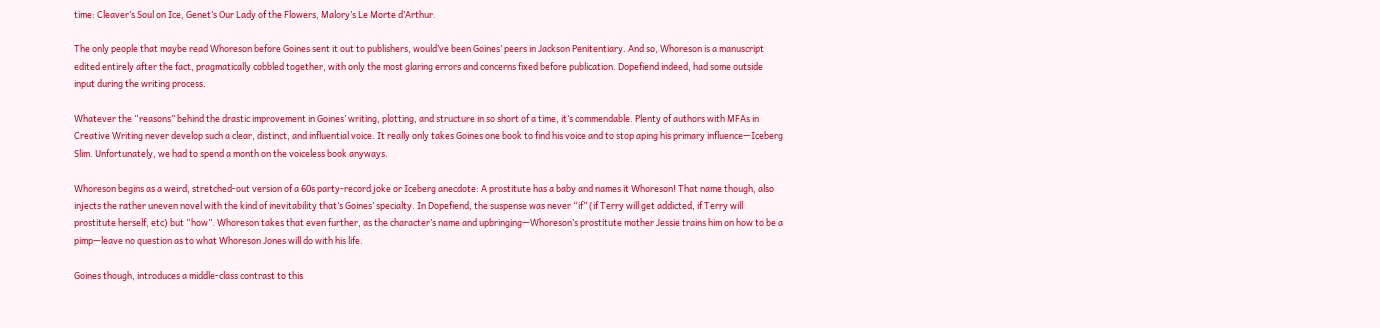time: Cleaver’s Soul on Ice, Genet’s Our Lady of the Flowers, Malory’s Le Morte d’Arthur.

The only people that maybe read Whoreson before Goines sent it out to publishers, would’ve been Goines’ peers in Jackson Penitentiary. And so, Whoreson is a manuscript edited entirely after the fact, pragmatically cobbled together, with only the most glaring errors and concerns fixed before publication. Dopefiend indeed, had some outside input during the writing process.

Whatever the “reasons” behind the drastic improvement in Goines’ writing, plotting, and structure in so short of a time, it’s commendable. Plenty of authors with MFAs in Creative Writing never develop such a clear, distinct, and influential voice. It really only takes Goines one book to find his voice and to stop aping his primary influence—Iceberg Slim. Unfortunately, we had to spend a month on the voiceless book anyways.

Whoreson begins as a weird, stretched-out version of a 60s party-record joke or Iceberg anecdote: A prostitute has a baby and names it Whoreson! That name though, also injects the rather uneven novel with the kind of inevitability that’s Goines’ specialty. In Dopefiend, the suspense was never “if” (if Terry will get addicted, if Terry will prostitute herself, etc) but “how”. Whoreson takes that even further, as the character’s name and upbringing—Whoreson’s prostitute mother Jessie trains him on how to be a pimp—leave no question as to what Whoreson Jones will do with his life.

Goines though, introduces a middle-class contrast to this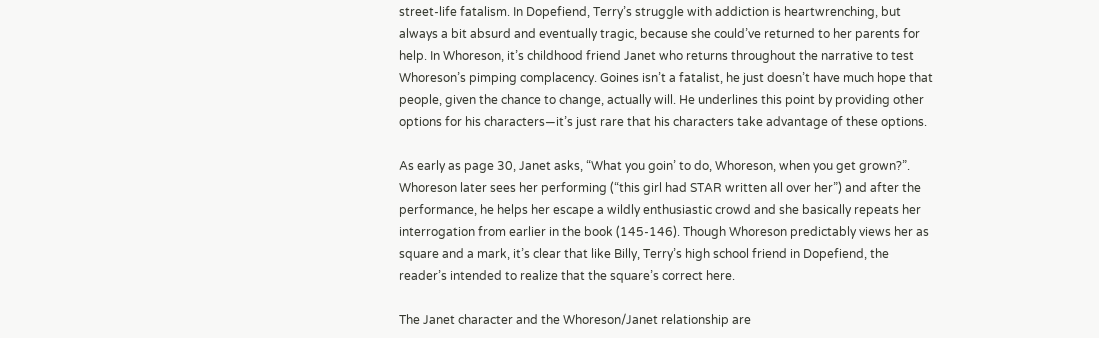street-life fatalism. In Dopefiend, Terry’s struggle with addiction is heartwrenching, but always a bit absurd and eventually tragic, because she could’ve returned to her parents for help. In Whoreson, it’s childhood friend Janet who returns throughout the narrative to test Whoreson’s pimping complacency. Goines isn’t a fatalist, he just doesn’t have much hope that people, given the chance to change, actually will. He underlines this point by providing other options for his characters—it’s just rare that his characters take advantage of these options.

As early as page 30, Janet asks, “What you goin’ to do, Whoreson, when you get grown?”. Whoreson later sees her performing (“this girl had STAR written all over her”) and after the performance, he helps her escape a wildly enthusiastic crowd and she basically repeats her interrogation from earlier in the book (145-146). Though Whoreson predictably views her as square and a mark, it’s clear that like Billy, Terry’s high school friend in Dopefiend, the reader’s intended to realize that the square’s correct here.

The Janet character and the Whoreson/Janet relationship are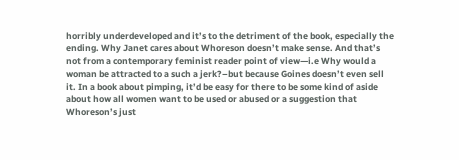horribly underdeveloped and it’s to the detriment of the book, especially the ending. Why Janet cares about Whoreson doesn’t make sense. And that’s not from a contemporary feminist reader point of view—i.e Why would a woman be attracted to a such a jerk?–but because Goines doesn’t even sell it. In a book about pimping, it’d be easy for there to be some kind of aside about how all women want to be used or abused or a suggestion that Whoreson’s just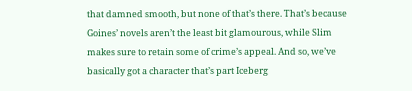that damned smooth, but none of that’s there. That’s because Goines’ novels aren’t the least bit glamourous, while Slim makes sure to retain some of crime’s appeal. And so, we’ve basically got a character that’s part Iceberg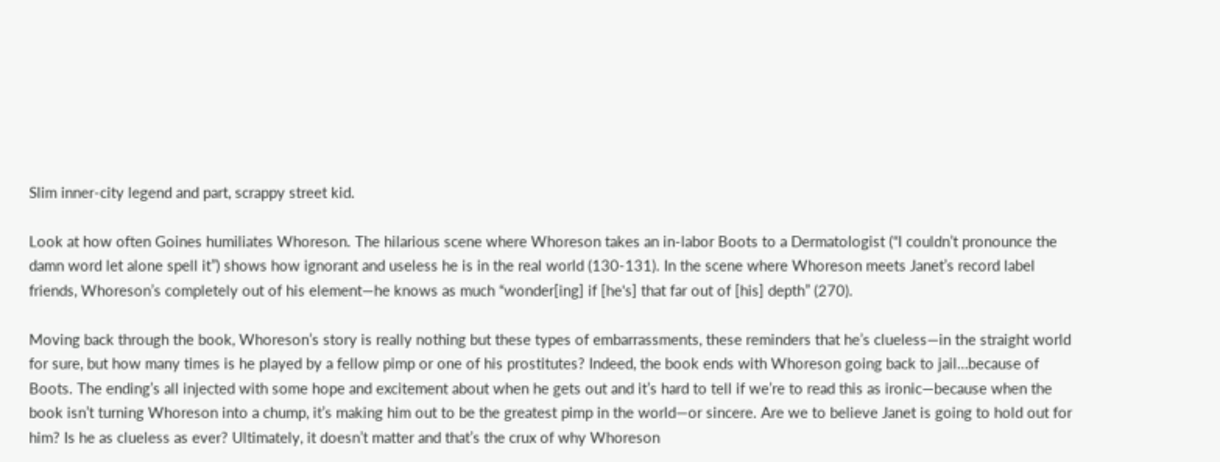Slim inner-city legend and part, scrappy street kid.

Look at how often Goines humiliates Whoreson. The hilarious scene where Whoreson takes an in-labor Boots to a Dermatologist (“I couldn’t pronounce the damn word let alone spell it”) shows how ignorant and useless he is in the real world (130-131). In the scene where Whoreson meets Janet’s record label friends, Whoreson’s completely out of his element—he knows as much “wonder[ing] if [he's] that far out of [his] depth” (270).

Moving back through the book, Whoreson’s story is really nothing but these types of embarrassments, these reminders that he’s clueless—in the straight world for sure, but how many times is he played by a fellow pimp or one of his prostitutes? Indeed, the book ends with Whoreson going back to jail…because of Boots. The ending’s all injected with some hope and excitement about when he gets out and it’s hard to tell if we’re to read this as ironic—because when the book isn’t turning Whoreson into a chump, it’s making him out to be the greatest pimp in the world—or sincere. Are we to believe Janet is going to hold out for him? Is he as clueless as ever? Ultimately, it doesn’t matter and that’s the crux of why Whoreson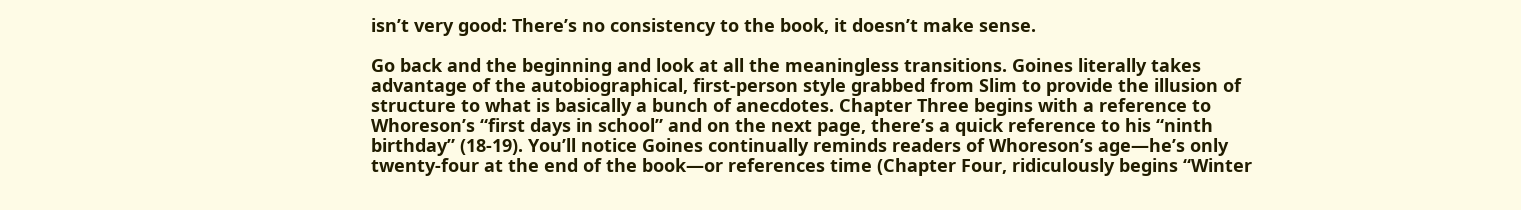isn’t very good: There’s no consistency to the book, it doesn’t make sense.

Go back and the beginning and look at all the meaningless transitions. Goines literally takes advantage of the autobiographical, first-person style grabbed from Slim to provide the illusion of structure to what is basically a bunch of anecdotes. Chapter Three begins with a reference to Whoreson’s “first days in school” and on the next page, there’s a quick reference to his “ninth birthday” (18-19). You’ll notice Goines continually reminds readers of Whoreson’s age—he’s only twenty-four at the end of the book—or references time (Chapter Four, ridiculously begins “Winter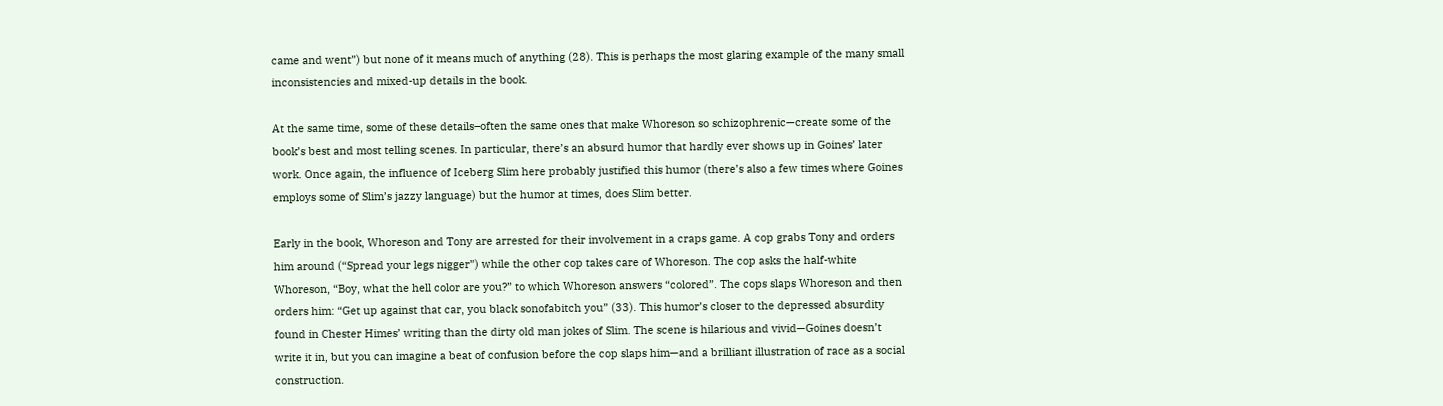came and went”) but none of it means much of anything (28). This is perhaps the most glaring example of the many small inconsistencies and mixed-up details in the book.

At the same time, some of these details–often the same ones that make Whoreson so schizophrenic—create some of the book’s best and most telling scenes. In particular, there’s an absurd humor that hardly ever shows up in Goines’ later work. Once again, the influence of Iceberg Slim here probably justified this humor (there’s also a few times where Goines employs some of Slim’s jazzy language) but the humor at times, does Slim better.

Early in the book, Whoreson and Tony are arrested for their involvement in a craps game. A cop grabs Tony and orders him around (“Spread your legs nigger”) while the other cop takes care of Whoreson. The cop asks the half-white Whoreson, “Boy, what the hell color are you?” to which Whoreson answers “colored”. The cops slaps Whoreson and then orders him: “Get up against that car, you black sonofabitch you” (33). This humor’s closer to the depressed absurdity found in Chester Himes’ writing than the dirty old man jokes of Slim. The scene is hilarious and vivid—Goines doesn’t write it in, but you can imagine a beat of confusion before the cop slaps him—and a brilliant illustration of race as a social construction.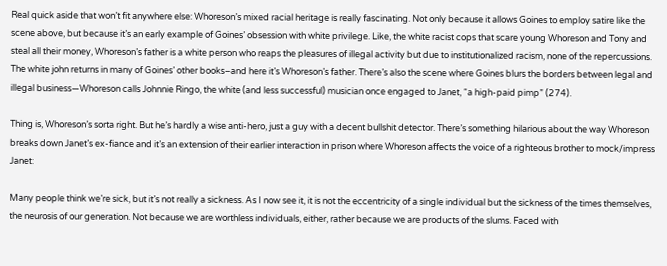Real quick aside that won’t fit anywhere else: Whoreson’s mixed racial heritage is really fascinating. Not only because it allows Goines to employ satire like the scene above, but because it’s an early example of Goines’ obsession with white privilege. Like, the white racist cops that scare young Whoreson and Tony and steal all their money, Whoreson’s father is a white person who reaps the pleasures of illegal activity but due to institutionalized racism, none of the repercussions. The white john returns in many of Goines’ other books–and here it’s Whoreson’s father. There’s also the scene where Goines blurs the borders between legal and illegal business—Whoreson calls Johnnie Ringo, the white (and less successful) musician once engaged to Janet, “a high-paid pimp” (274).

Thing is, Whoreson’s sorta right. But he’s hardly a wise anti-hero, just a guy with a decent bullshit detector. There’s something hilarious about the way Whoreson breaks down Janet’s ex-fiance and it’s an extension of their earlier interaction in prison where Whoreson affects the voice of a righteous brother to mock/impress Janet:

Many people think we’re sick, but it’s not really a sickness. As I now see it, it is not the eccentricity of a single individual but the sickness of the times themselves, the neurosis of our generation. Not because we are worthless individuals, either, rather because we are products of the slums. Faced with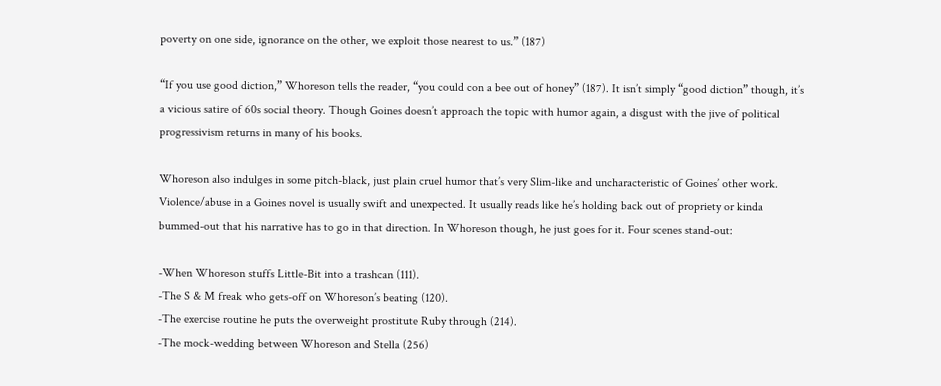poverty on one side, ignorance on the other, we exploit those nearest to us.” (187)

“If you use good diction,” Whoreson tells the reader, “you could con a bee out of honey” (187). It isn’t simply “good diction” though, it’s a vicious satire of 60s social theory. Though Goines doesn’t approach the topic with humor again, a disgust with the jive of political progressivism returns in many of his books.

Whoreson also indulges in some pitch-black, just plain cruel humor that’s very Slim-like and uncharacteristic of Goines’ other work. Violence/abuse in a Goines novel is usually swift and unexpected. It usually reads like he’s holding back out of propriety or kinda bummed-out that his narrative has to go in that direction. In Whoreson though, he just goes for it. Four scenes stand-out:

-When Whoreson stuffs Little-Bit into a trashcan (111).
-The S & M freak who gets-off on Whoreson’s beating (120).
-The exercise routine he puts the overweight prostitute Ruby through (214).
-The mock-wedding between Whoreson and Stella (256)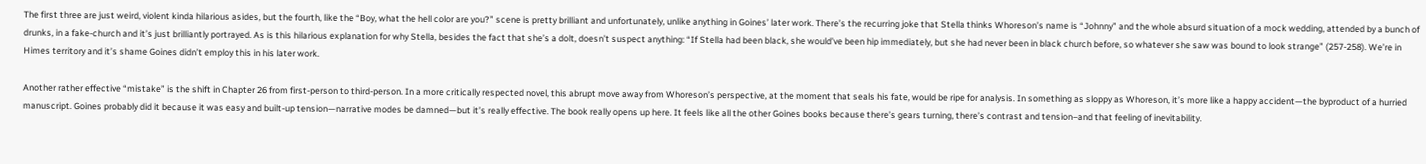The first three are just weird, violent kinda hilarious asides, but the fourth, like the “Boy, what the hell color are you?” scene is pretty brilliant and unfortunately, unlike anything in Goines’ later work. There’s the recurring joke that Stella thinks Whoreson’s name is “Johnny” and the whole absurd situation of a mock wedding, attended by a bunch of drunks, in a fake-church and it’s just brilliantly portrayed. As is this hilarious explanation for why Stella, besides the fact that she’s a dolt, doesn’t suspect anything: “If Stella had been black, she would’ve been hip immediately, but she had never been in black church before, so whatever she saw was bound to look strange” (257-258). We’re in Himes territory and it’s shame Goines didn’t employ this in his later work.

Another rather effective “mistake” is the shift in Chapter 26 from first-person to third-person. In a more critically respected novel, this abrupt move away from Whoreson’s perspective, at the moment that seals his fate, would be ripe for analysis. In something as sloppy as Whoreson, it’s more like a happy accident—the byproduct of a hurried manuscript. Goines probably did it because it was easy and built-up tension—narrative modes be damned—but it’s really effective. The book really opens up here. It feels like all the other Goines books because there’s gears turning, there’s contrast and tension–and that feeling of inevitability.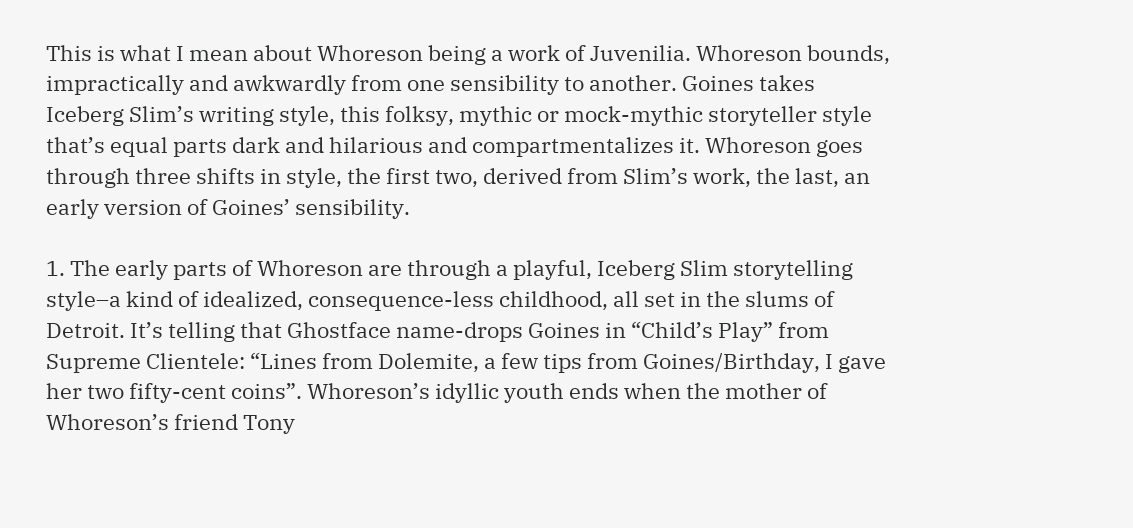This is what I mean about Whoreson being a work of Juvenilia. Whoreson bounds, impractically and awkwardly from one sensibility to another. Goines takes Iceberg Slim’s writing style, this folksy, mythic or mock-mythic storyteller style that’s equal parts dark and hilarious and compartmentalizes it. Whoreson goes through three shifts in style, the first two, derived from Slim’s work, the last, an early version of Goines’ sensibility.

1. The early parts of Whoreson are through a playful, Iceberg Slim storytelling style–a kind of idealized, consequence-less childhood, all set in the slums of Detroit. It’s telling that Ghostface name-drops Goines in “Child’s Play” from Supreme Clientele: “Lines from Dolemite, a few tips from Goines/Birthday, I gave her two fifty-cent coins”. Whoreson’s idyllic youth ends when the mother of Whoreson’s friend Tony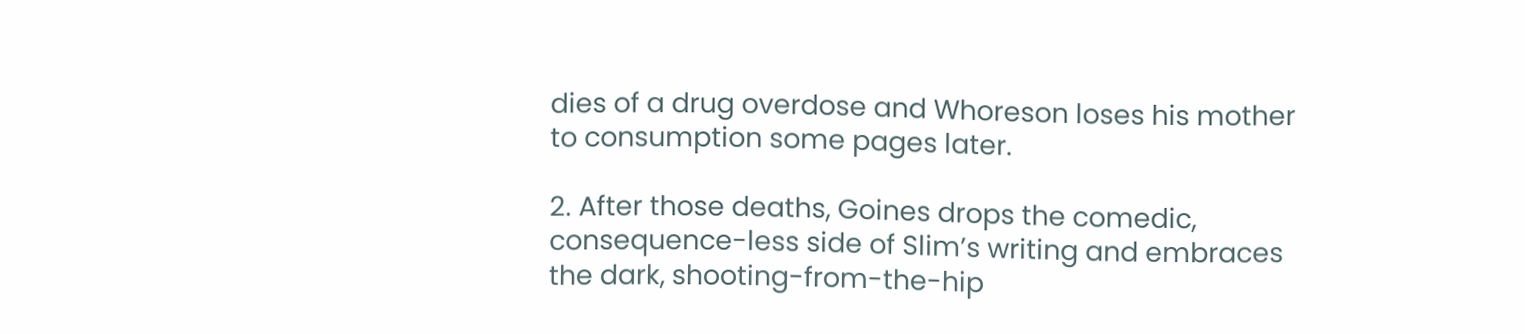dies of a drug overdose and Whoreson loses his mother to consumption some pages later.

2. After those deaths, Goines drops the comedic, consequence-less side of Slim’s writing and embraces the dark, shooting-from-the-hip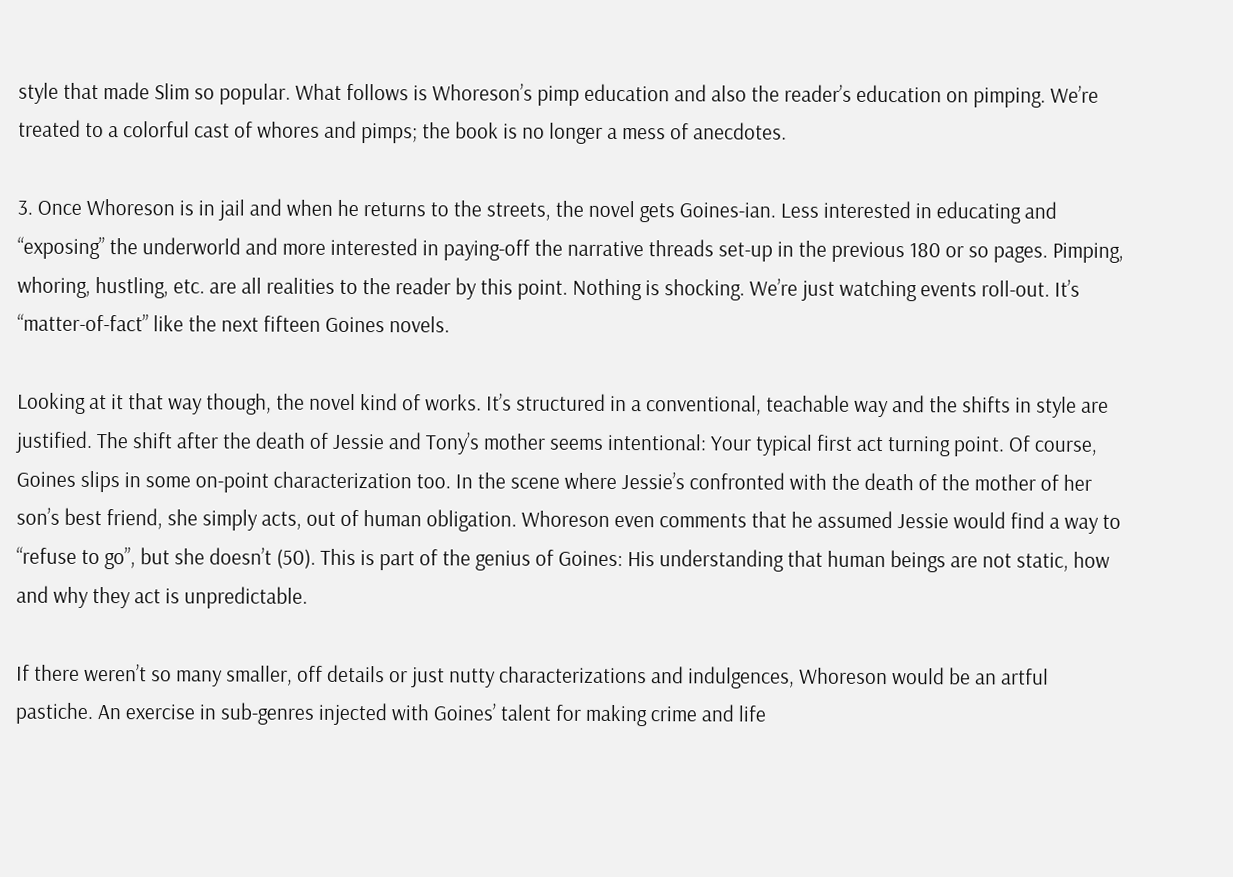style that made Slim so popular. What follows is Whoreson’s pimp education and also the reader’s education on pimping. We’re treated to a colorful cast of whores and pimps; the book is no longer a mess of anecdotes.

3. Once Whoreson is in jail and when he returns to the streets, the novel gets Goines-ian. Less interested in educating and “exposing” the underworld and more interested in paying-off the narrative threads set-up in the previous 180 or so pages. Pimping, whoring, hustling, etc. are all realities to the reader by this point. Nothing is shocking. We’re just watching events roll-out. It’s “matter-of-fact” like the next fifteen Goines novels.

Looking at it that way though, the novel kind of works. It’s structured in a conventional, teachable way and the shifts in style are justified. The shift after the death of Jessie and Tony’s mother seems intentional: Your typical first act turning point. Of course, Goines slips in some on-point characterization too. In the scene where Jessie’s confronted with the death of the mother of her son’s best friend, she simply acts, out of human obligation. Whoreson even comments that he assumed Jessie would find a way to “refuse to go”, but she doesn’t (50). This is part of the genius of Goines: His understanding that human beings are not static, how and why they act is unpredictable.

If there weren’t so many smaller, off details or just nutty characterizations and indulgences, Whoreson would be an artful pastiche. An exercise in sub-genres injected with Goines’ talent for making crime and life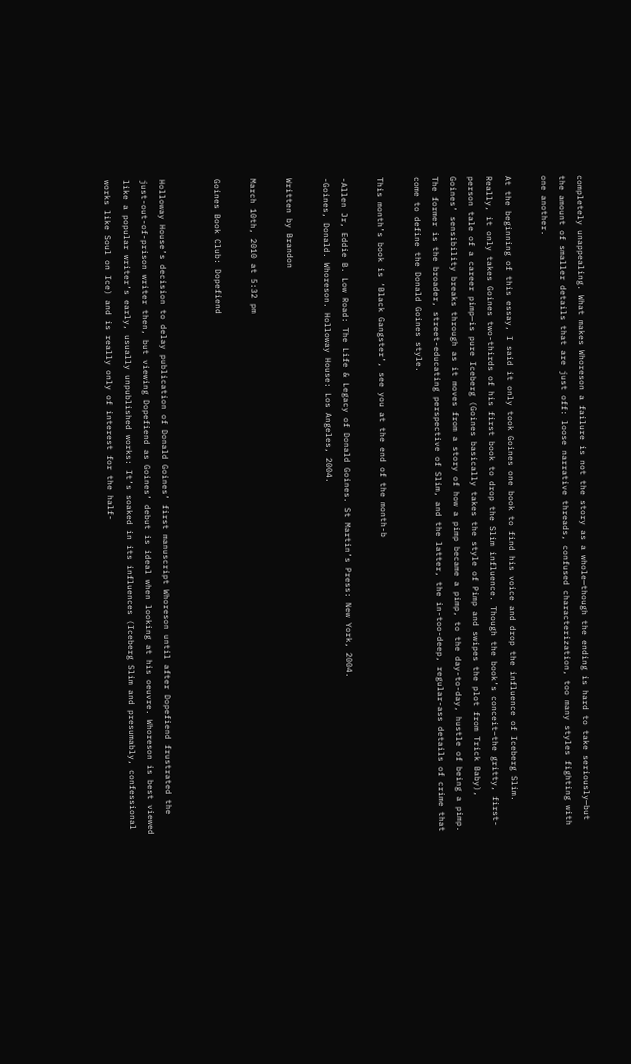completely unappealing. What makes Whoreson a failure is not the story as a whole—though the ending is hard to take seriously—but the amount of smaller details that are just off: loose narrative threads, confused characterization, too many styles fighting with one another.

At the beginning of this essay, I said it only took Goines one book to find his voice and drop the influence of Iceberg Slim. Really, it only takes Goines two-thirds of his first book to drop the Slim influence. Though the book’s conceit–the gritty, first-person tale of a career pimp—is pure Iceberg (Goines basically takes the style of Pimp and swipes the plot from Trick Baby), Goines’ sensibility breaks through as it moves from a story of how a pimp became a pimp, to the day-to-day, hustle of being a pimp. The former is the broader, street-educating perspective of Slim, and the latter, the in-too-deep, regular-ass details of crime that come to define the Donald Goines style.

This month’s book is ‘Black Gangster’, see you at the end of the month-b

-Allen Jr, Eddie B. Low Road: The Life & Legacy of Donald Goines. St Martin’s Press: New York, 2004.
-Goines, Donald. Whoreson. Holloway House: Los Angeles, 2004.

Written by Brandon

March 10th, 2010 at 5:32 pm

Goines Book Club: Dopefiend


Holloway House’s decision to delay publication of Donald Goines’ first manuscript Whoreson until after Dopefiend frustrated the just-out-of-prison writer then, but viewing Dopefiend as Goines’ debut is ideal when looking at his oeuvre. Whoreson is best viewed like a popular writer’s early, usually unpublished works: It’s soaked in its influences (Iceberg Slim and presumably, confessional works like Soul on Ice) and is really only of interest for the half-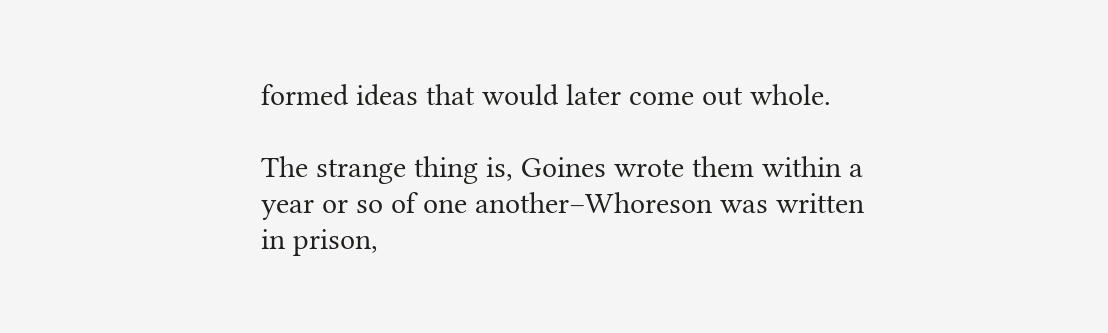formed ideas that would later come out whole.

The strange thing is, Goines wrote them within a year or so of one another–Whoreson was written in prison,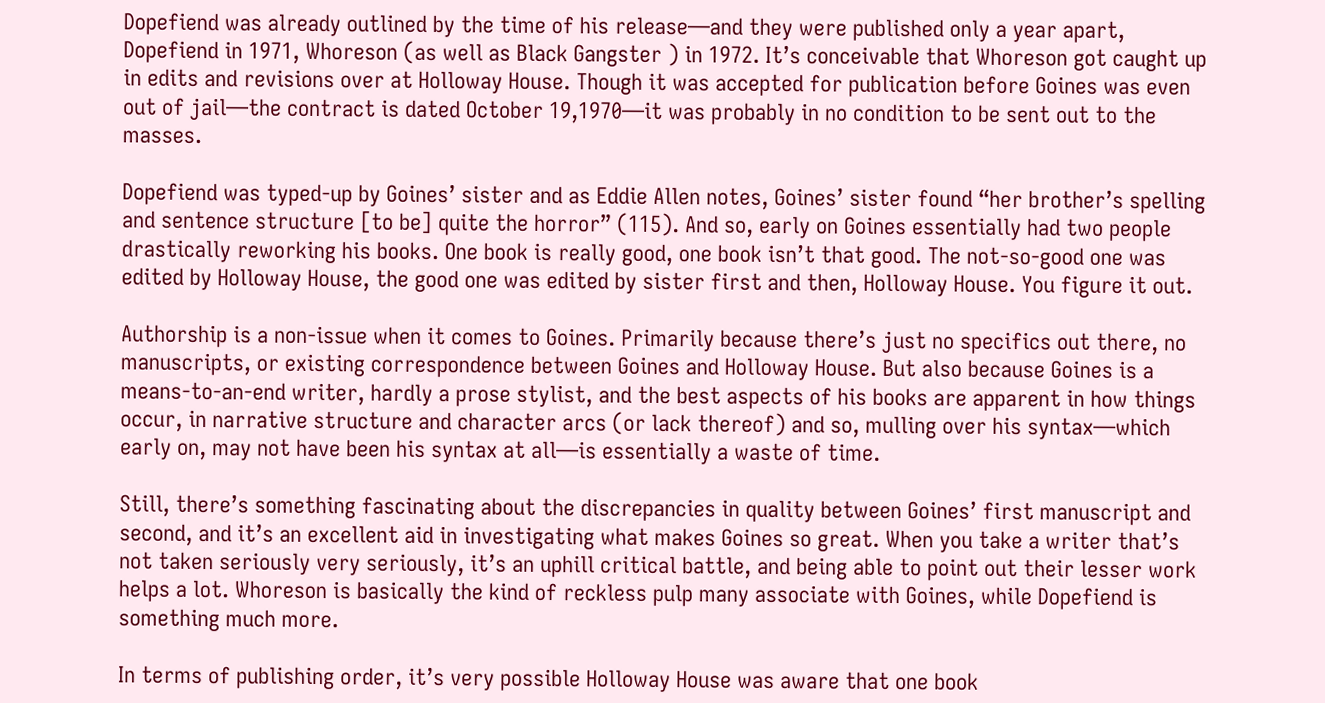Dopefiend was already outlined by the time of his release—and they were published only a year apart, Dopefiend in 1971, Whoreson (as well as Black Gangster ) in 1972. It’s conceivable that Whoreson got caught up in edits and revisions over at Holloway House. Though it was accepted for publication before Goines was even out of jail—the contract is dated October 19,1970—it was probably in no condition to be sent out to the masses.

Dopefiend was typed-up by Goines’ sister and as Eddie Allen notes, Goines’ sister found “her brother’s spelling and sentence structure [to be] quite the horror” (115). And so, early on Goines essentially had two people drastically reworking his books. One book is really good, one book isn’t that good. The not-so-good one was edited by Holloway House, the good one was edited by sister first and then, Holloway House. You figure it out.

Authorship is a non-issue when it comes to Goines. Primarily because there’s just no specifics out there, no manuscripts, or existing correspondence between Goines and Holloway House. But also because Goines is a means-to-an-end writer, hardly a prose stylist, and the best aspects of his books are apparent in how things occur, in narrative structure and character arcs (or lack thereof) and so, mulling over his syntax—which early on, may not have been his syntax at all—is essentially a waste of time.

Still, there’s something fascinating about the discrepancies in quality between Goines’ first manuscript and second, and it’s an excellent aid in investigating what makes Goines so great. When you take a writer that’s not taken seriously very seriously, it’s an uphill critical battle, and being able to point out their lesser work helps a lot. Whoreson is basically the kind of reckless pulp many associate with Goines, while Dopefiend is something much more.

In terms of publishing order, it’s very possible Holloway House was aware that one book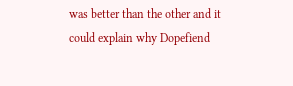was better than the other and it could explain why Dopefiend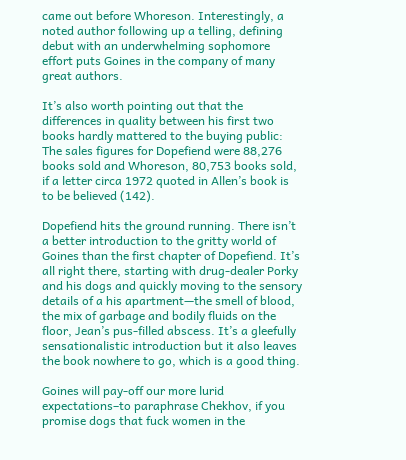came out before Whoreson. Interestingly, a noted author following up a telling, defining debut with an underwhelming sophomore effort puts Goines in the company of many great authors.

It’s also worth pointing out that the differences in quality between his first two books hardly mattered to the buying public: The sales figures for Dopefiend were 88,276 books sold and Whoreson, 80,753 books sold, if a letter circa 1972 quoted in Allen’s book is to be believed (142).

Dopefiend hits the ground running. There isn’t a better introduction to the gritty world of Goines than the first chapter of Dopefiend. It’s all right there, starting with drug-dealer Porky and his dogs and quickly moving to the sensory details of a his apartment—the smell of blood, the mix of garbage and bodily fluids on the floor, Jean’s pus-filled abscess. It’s a gleefully sensationalistic introduction but it also leaves the book nowhere to go, which is a good thing.

Goines will pay-off our more lurid expectations–to paraphrase Chekhov, if you promise dogs that fuck women in the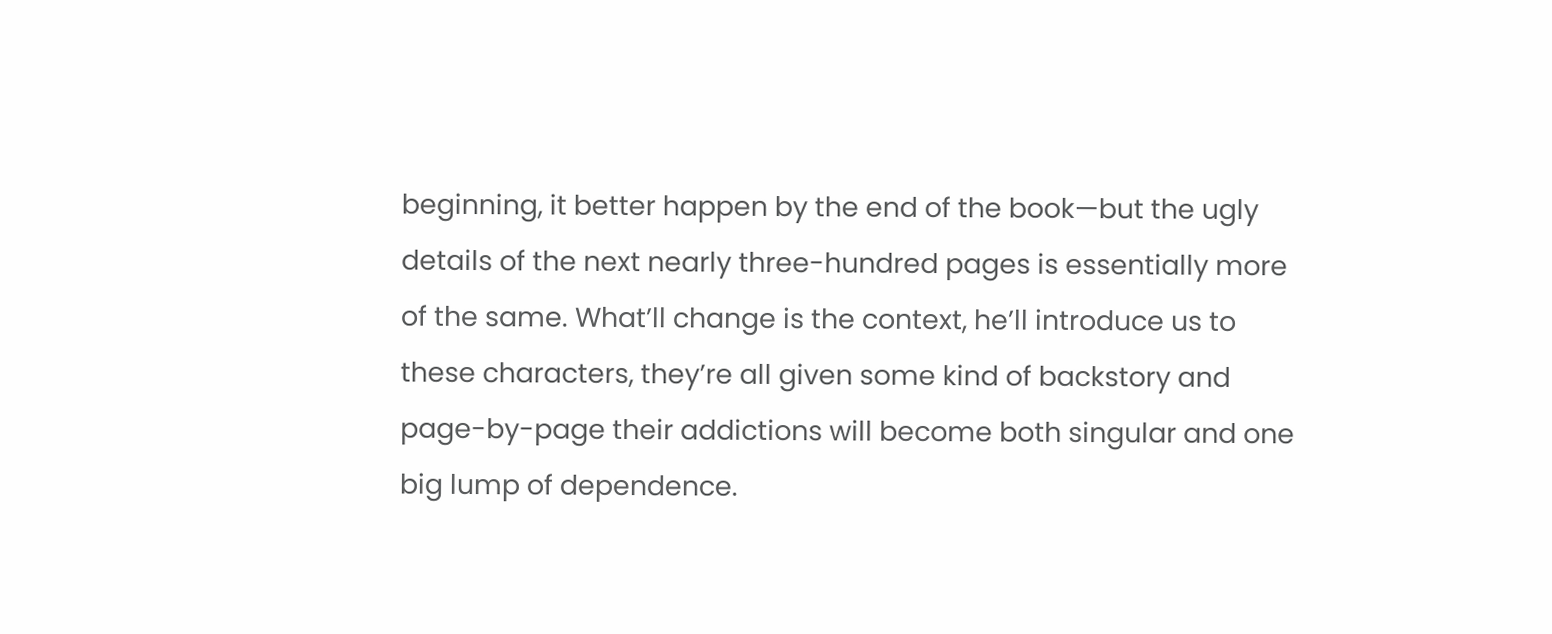beginning, it better happen by the end of the book—but the ugly details of the next nearly three-hundred pages is essentially more of the same. What’ll change is the context, he’ll introduce us to these characters, they’re all given some kind of backstory and page-by-page their addictions will become both singular and one big lump of dependence.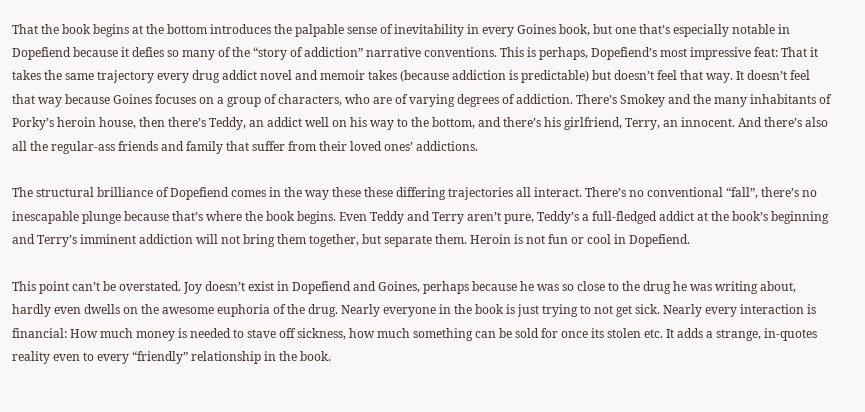That the book begins at the bottom introduces the palpable sense of inevitability in every Goines book, but one that’s especially notable in Dopefiend because it defies so many of the “story of addiction” narrative conventions. This is perhaps, Dopefiend’s most impressive feat: That it takes the same trajectory every drug addict novel and memoir takes (because addiction is predictable) but doesn’t feel that way. It doesn’t feel that way because Goines focuses on a group of characters, who are of varying degrees of addiction. There’s Smokey and the many inhabitants of Porky’s heroin house, then there’s Teddy, an addict well on his way to the bottom, and there’s his girlfriend, Terry, an innocent. And there’s also all the regular-ass friends and family that suffer from their loved ones’ addictions.

The structural brilliance of Dopefiend comes in the way these these differing trajectories all interact. There’s no conventional “fall”, there’s no inescapable plunge because that’s where the book begins. Even Teddy and Terry aren’t pure, Teddy’s a full-fledged addict at the book’s beginning and Terry’s imminent addiction will not bring them together, but separate them. Heroin is not fun or cool in Dopefiend.

This point can’t be overstated. Joy doesn’t exist in Dopefiend and Goines, perhaps because he was so close to the drug he was writing about, hardly even dwells on the awesome euphoria of the drug. Nearly everyone in the book is just trying to not get sick. Nearly every interaction is financial: How much money is needed to stave off sickness, how much something can be sold for once its stolen etc. It adds a strange, in-quotes reality even to every “friendly” relationship in the book.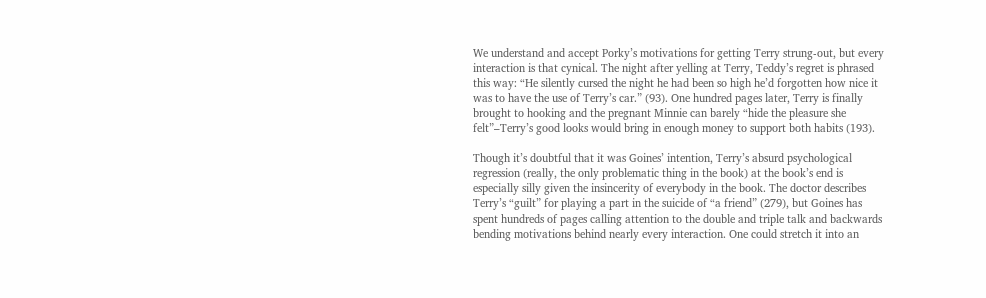We understand and accept Porky’s motivations for getting Terry strung-out, but every interaction is that cynical. The night after yelling at Terry, Teddy’s regret is phrased this way: “He silently cursed the night he had been so high he’d forgotten how nice it was to have the use of Terry’s car.” (93). One hundred pages later, Terry is finally brought to hooking and the pregnant Minnie can barely “hide the pleasure she felt”–Terry’s good looks would bring in enough money to support both habits (193).

Though it’s doubtful that it was Goines’ intention, Terry’s absurd psychological regression (really, the only problematic thing in the book) at the book’s end is especially silly given the insincerity of everybody in the book. The doctor describes Terry’s “guilt” for playing a part in the suicide of “a friend” (279), but Goines has spent hundreds of pages calling attention to the double and triple talk and backwards bending motivations behind nearly every interaction. One could stretch it into an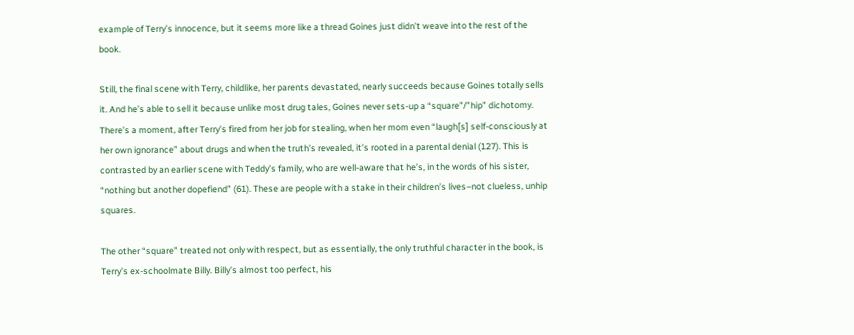example of Terry’s innocence, but it seems more like a thread Goines just didn’t weave into the rest of the book.

Still, the final scene with Terry, childlike, her parents devastated, nearly succeeds because Goines totally sells it. And he’s able to sell it because unlike most drug tales, Goines never sets-up a “square”/”hip” dichotomy. There’s a moment, after Terry’s fired from her job for stealing, when her mom even “laugh[s] self-consciously at her own ignorance” about drugs and when the truth’s revealed, it’s rooted in a parental denial (127). This is contrasted by an earlier scene with Teddy’s family, who are well-aware that he’s, in the words of his sister, “nothing but another dopefiend” (61). These are people with a stake in their children’s lives–not clueless, unhip squares.

The other “square” treated not only with respect, but as essentially, the only truthful character in the book, is Terry’s ex-schoolmate Billy. Billy’s almost too perfect, his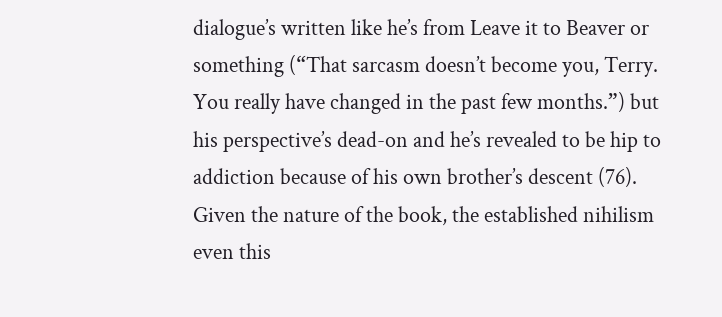dialogue’s written like he’s from Leave it to Beaver or something (“That sarcasm doesn’t become you, Terry. You really have changed in the past few months.”) but his perspective’s dead-on and he’s revealed to be hip to addiction because of his own brother’s descent (76). Given the nature of the book, the established nihilism even this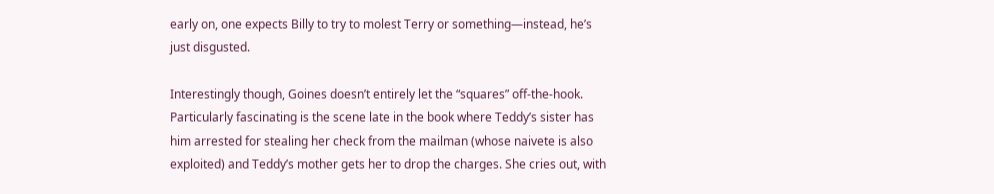early on, one expects Billy to try to molest Terry or something—instead, he’s just disgusted.

Interestingly though, Goines doesn’t entirely let the “squares” off-the-hook. Particularly fascinating is the scene late in the book where Teddy’s sister has him arrested for stealing her check from the mailman (whose naivete is also exploited) and Teddy’s mother gets her to drop the charges. She cries out, with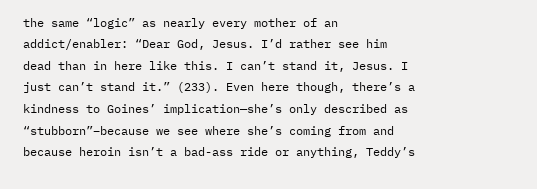the same “logic” as nearly every mother of an addict/enabler: “Dear God, Jesus. I’d rather see him dead than in here like this. I can’t stand it, Jesus. I just can’t stand it.” (233). Even here though, there’s a kindness to Goines’ implication—she’s only described as “stubborn”–because we see where she’s coming from and because heroin isn’t a bad-ass ride or anything, Teddy’s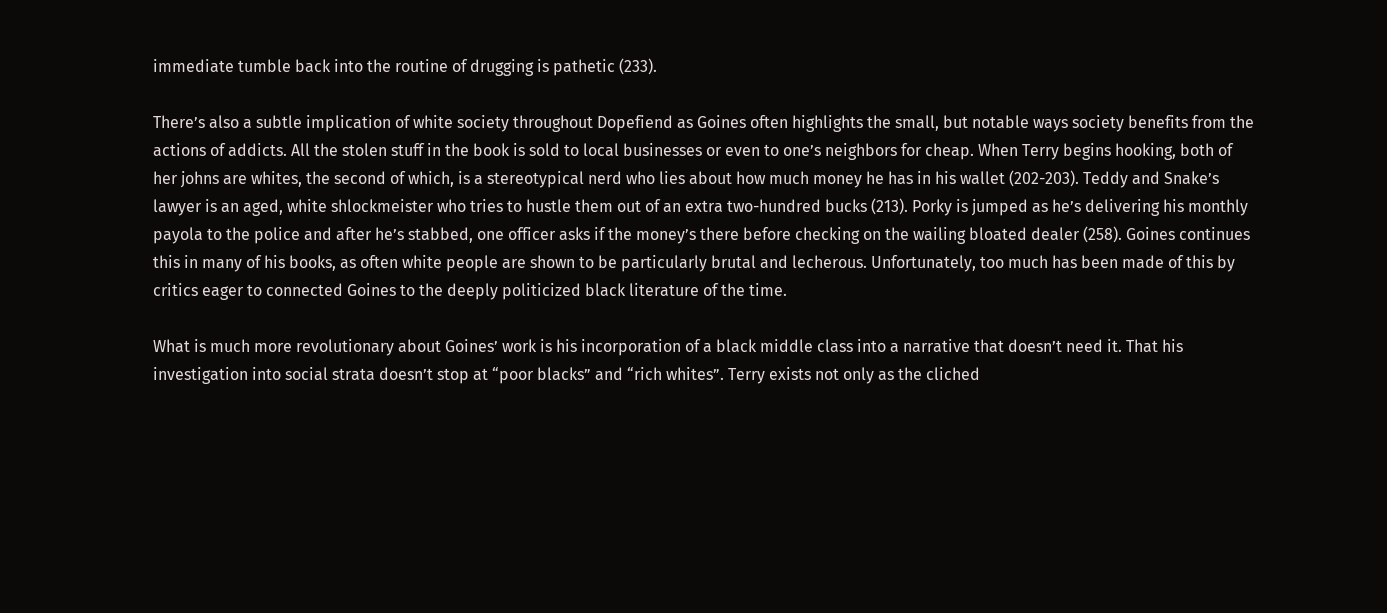immediate tumble back into the routine of drugging is pathetic (233).

There’s also a subtle implication of white society throughout Dopefiend as Goines often highlights the small, but notable ways society benefits from the actions of addicts. All the stolen stuff in the book is sold to local businesses or even to one’s neighbors for cheap. When Terry begins hooking, both of her johns are whites, the second of which, is a stereotypical nerd who lies about how much money he has in his wallet (202-203). Teddy and Snake’s lawyer is an aged, white shlockmeister who tries to hustle them out of an extra two-hundred bucks (213). Porky is jumped as he’s delivering his monthly payola to the police and after he’s stabbed, one officer asks if the money’s there before checking on the wailing bloated dealer (258). Goines continues this in many of his books, as often white people are shown to be particularly brutal and lecherous. Unfortunately, too much has been made of this by critics eager to connected Goines to the deeply politicized black literature of the time.

What is much more revolutionary about Goines’ work is his incorporation of a black middle class into a narrative that doesn’t need it. That his investigation into social strata doesn’t stop at “poor blacks” and “rich whites”. Terry exists not only as the cliched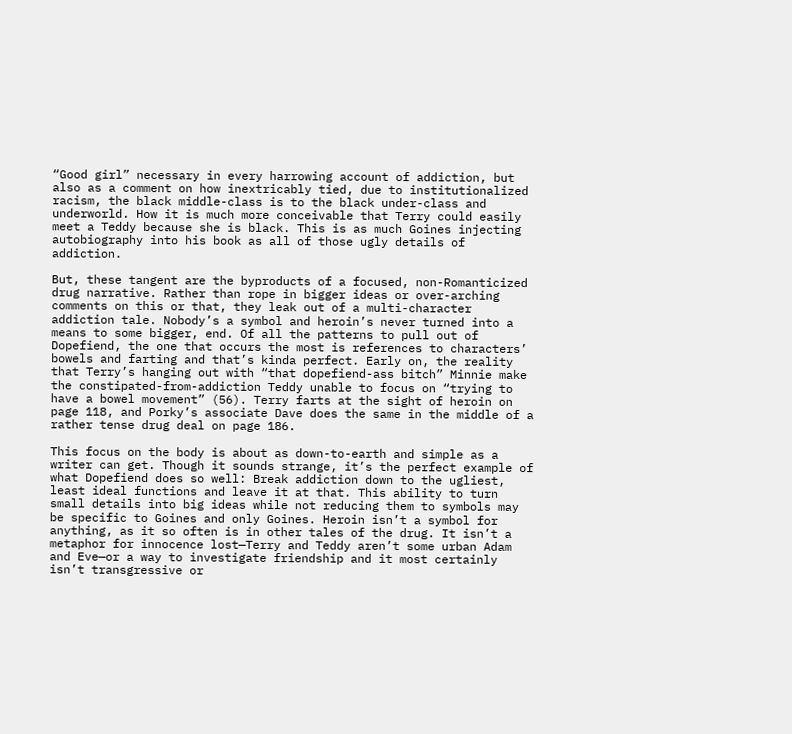“Good girl” necessary in every harrowing account of addiction, but also as a comment on how inextricably tied, due to institutionalized racism, the black middle-class is to the black under-class and underworld. How it is much more conceivable that Terry could easily meet a Teddy because she is black. This is as much Goines injecting autobiography into his book as all of those ugly details of addiction.

But, these tangent are the byproducts of a focused, non-Romanticized drug narrative. Rather than rope in bigger ideas or over-arching comments on this or that, they leak out of a multi-character addiction tale. Nobody’s a symbol and heroin’s never turned into a means to some bigger, end. Of all the patterns to pull out of Dopefiend, the one that occurs the most is references to characters’ bowels and farting and that’s kinda perfect. Early on, the reality that Terry’s hanging out with “that dopefiend-ass bitch” Minnie make the constipated-from-addiction Teddy unable to focus on “trying to have a bowel movement” (56). Terry farts at the sight of heroin on page 118, and Porky’s associate Dave does the same in the middle of a rather tense drug deal on page 186.

This focus on the body is about as down-to-earth and simple as a writer can get. Though it sounds strange, it’s the perfect example of what Dopefiend does so well: Break addiction down to the ugliest, least ideal functions and leave it at that. This ability to turn small details into big ideas while not reducing them to symbols may be specific to Goines and only Goines. Heroin isn’t a symbol for anything, as it so often is in other tales of the drug. It isn’t a metaphor for innocence lost—Terry and Teddy aren’t some urban Adam and Eve—or a way to investigate friendship and it most certainly isn’t transgressive or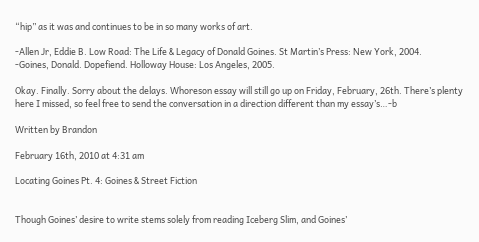“hip” as it was and continues to be in so many works of art.

-Allen Jr, Eddie B. Low Road: The Life & Legacy of Donald Goines. St Martin’s Press: New York, 2004.
-Goines, Donald. Dopefiend. Holloway House: Los Angeles, 2005.

Okay. Finally. Sorry about the delays. Whoreson essay will still go up on Friday, February, 26th. There’s plenty here I missed, so feel free to send the conversation in a direction different than my essay’s…-b

Written by Brandon

February 16th, 2010 at 4:31 am

Locating Goines Pt. 4: Goines & Street Fiction


Though Goines’ desire to write stems solely from reading Iceberg Slim, and Goines’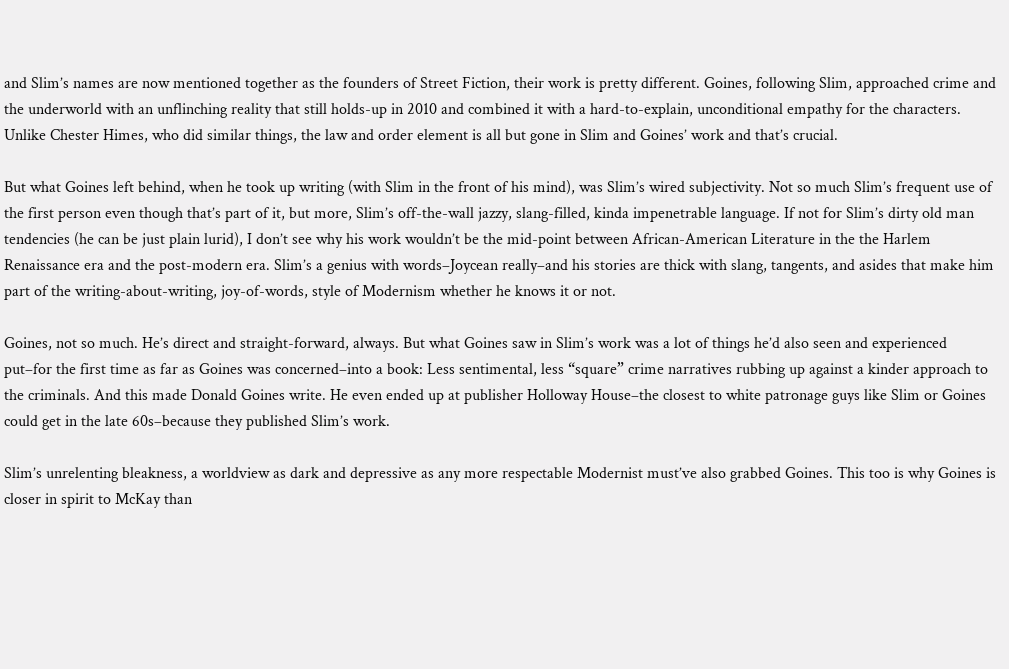and Slim’s names are now mentioned together as the founders of Street Fiction, their work is pretty different. Goines, following Slim, approached crime and the underworld with an unflinching reality that still holds-up in 2010 and combined it with a hard-to-explain, unconditional empathy for the characters. Unlike Chester Himes, who did similar things, the law and order element is all but gone in Slim and Goines’ work and that’s crucial.

But what Goines left behind, when he took up writing (with Slim in the front of his mind), was Slim’s wired subjectivity. Not so much Slim’s frequent use of the first person even though that’s part of it, but more, Slim’s off-the-wall jazzy, slang-filled, kinda impenetrable language. If not for Slim’s dirty old man tendencies (he can be just plain lurid), I don’t see why his work wouldn’t be the mid-point between African-American Literature in the the Harlem Renaissance era and the post-modern era. Slim’s a genius with words–Joycean really–and his stories are thick with slang, tangents, and asides that make him part of the writing-about-writing, joy-of-words, style of Modernism whether he knows it or not.

Goines, not so much. He’s direct and straight-forward, always. But what Goines saw in Slim’s work was a lot of things he’d also seen and experienced put–for the first time as far as Goines was concerned–into a book: Less sentimental, less “square” crime narratives rubbing up against a kinder approach to the criminals. And this made Donald Goines write. He even ended up at publisher Holloway House–the closest to white patronage guys like Slim or Goines could get in the late 60s–because they published Slim’s work.

Slim’s unrelenting bleakness, a worldview as dark and depressive as any more respectable Modernist must’ve also grabbed Goines. This too is why Goines is closer in spirit to McKay than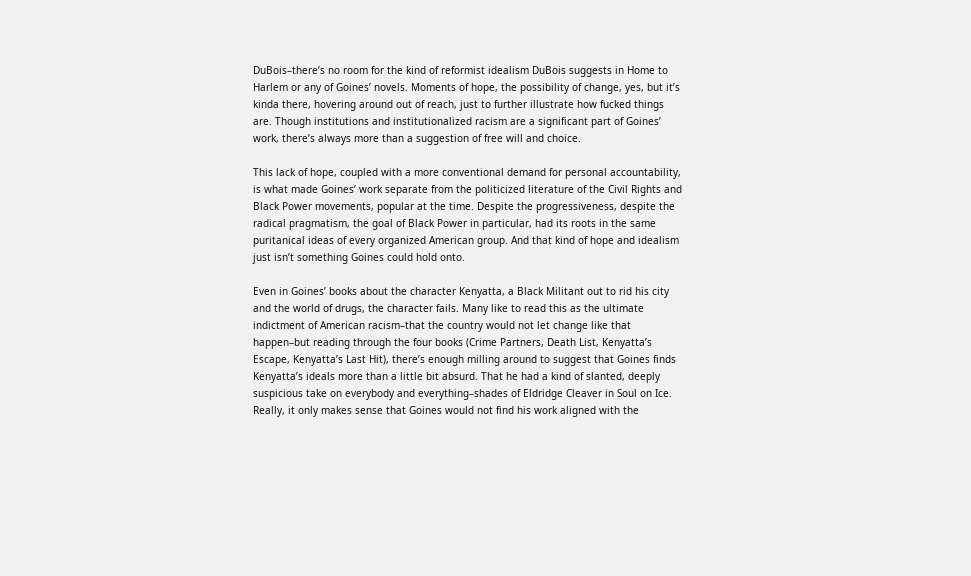DuBois–there’s no room for the kind of reformist idealism DuBois suggests in Home to Harlem or any of Goines’ novels. Moments of hope, the possibility of change, yes, but it’s kinda there, hovering around out of reach, just to further illustrate how fucked things are. Though institutions and institutionalized racism are a significant part of Goines’ work, there’s always more than a suggestion of free will and choice.

This lack of hope, coupled with a more conventional demand for personal accountability, is what made Goines’ work separate from the politicized literature of the Civil Rights and Black Power movements, popular at the time. Despite the progressiveness, despite the radical pragmatism, the goal of Black Power in particular, had its roots in the same puritanical ideas of every organized American group. And that kind of hope and idealism just isn’t something Goines could hold onto.

Even in Goines’ books about the character Kenyatta, a Black Militant out to rid his city and the world of drugs, the character fails. Many like to read this as the ultimate indictment of American racism–that the country would not let change like that happen–but reading through the four books (Crime Partners, Death List, Kenyatta’s Escape, Kenyatta’s Last Hit), there’s enough milling around to suggest that Goines finds Kenyatta’s ideals more than a little bit absurd. That he had a kind of slanted, deeply suspicious take on everybody and everything–shades of Eldridge Cleaver in Soul on Ice. Really, it only makes sense that Goines would not find his work aligned with the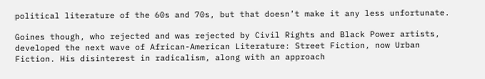political literature of the 60s and 70s, but that doesn’t make it any less unfortunate.

Goines though, who rejected and was rejected by Civil Rights and Black Power artists, developed the next wave of African-American Literature: Street Fiction, now Urban Fiction. His disinterest in radicalism, along with an approach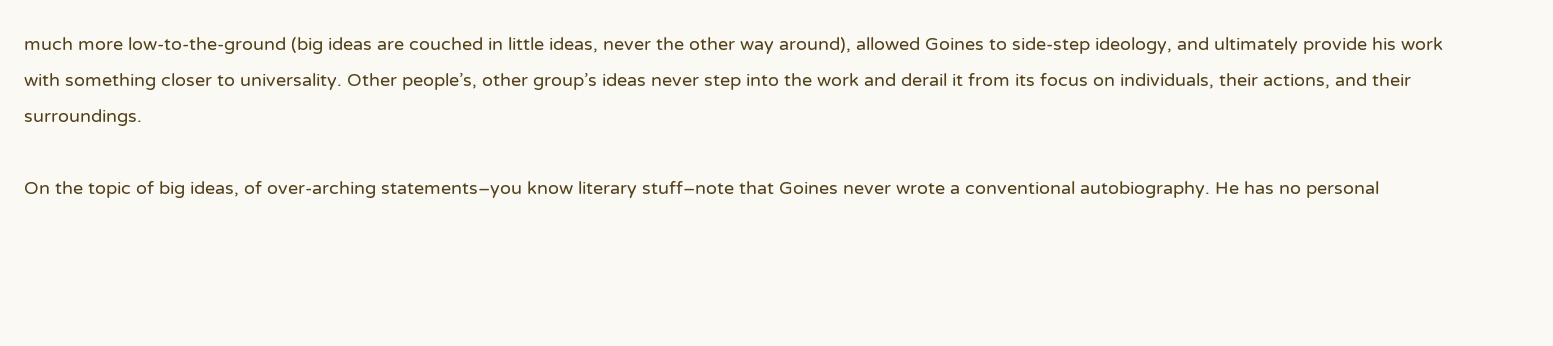much more low-to-the-ground (big ideas are couched in little ideas, never the other way around), allowed Goines to side-step ideology, and ultimately provide his work with something closer to universality. Other people’s, other group’s ideas never step into the work and derail it from its focus on individuals, their actions, and their surroundings.

On the topic of big ideas, of over-arching statements–you know literary stuff–note that Goines never wrote a conventional autobiography. He has no personal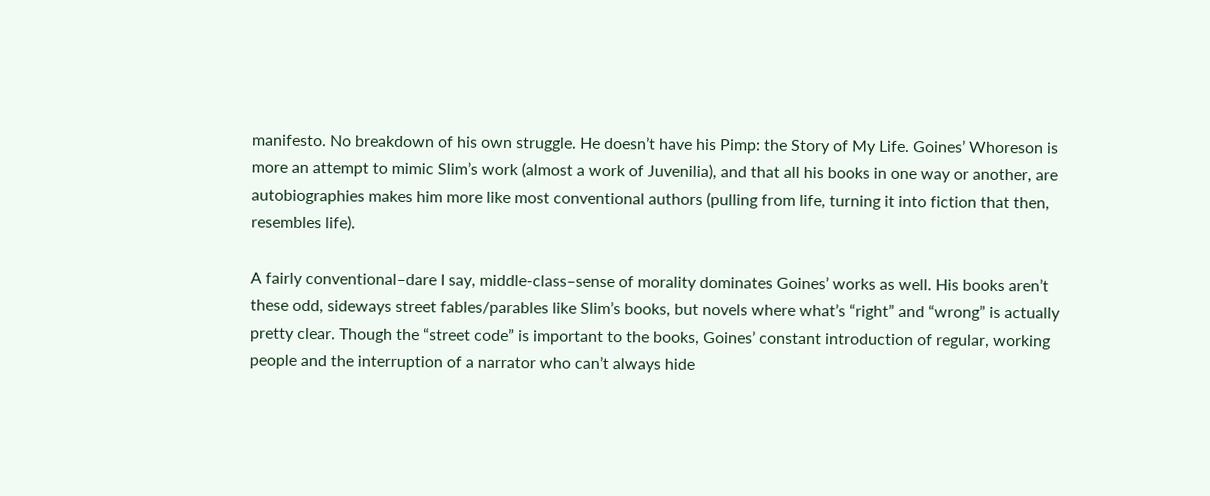manifesto. No breakdown of his own struggle. He doesn’t have his Pimp: the Story of My Life. Goines’ Whoreson is more an attempt to mimic Slim’s work (almost a work of Juvenilia), and that all his books in one way or another, are autobiographies makes him more like most conventional authors (pulling from life, turning it into fiction that then, resembles life).

A fairly conventional–dare I say, middle-class–sense of morality dominates Goines’ works as well. His books aren’t these odd, sideways street fables/parables like Slim’s books, but novels where what’s “right” and “wrong” is actually pretty clear. Though the “street code” is important to the books, Goines’ constant introduction of regular, working people and the interruption of a narrator who can’t always hide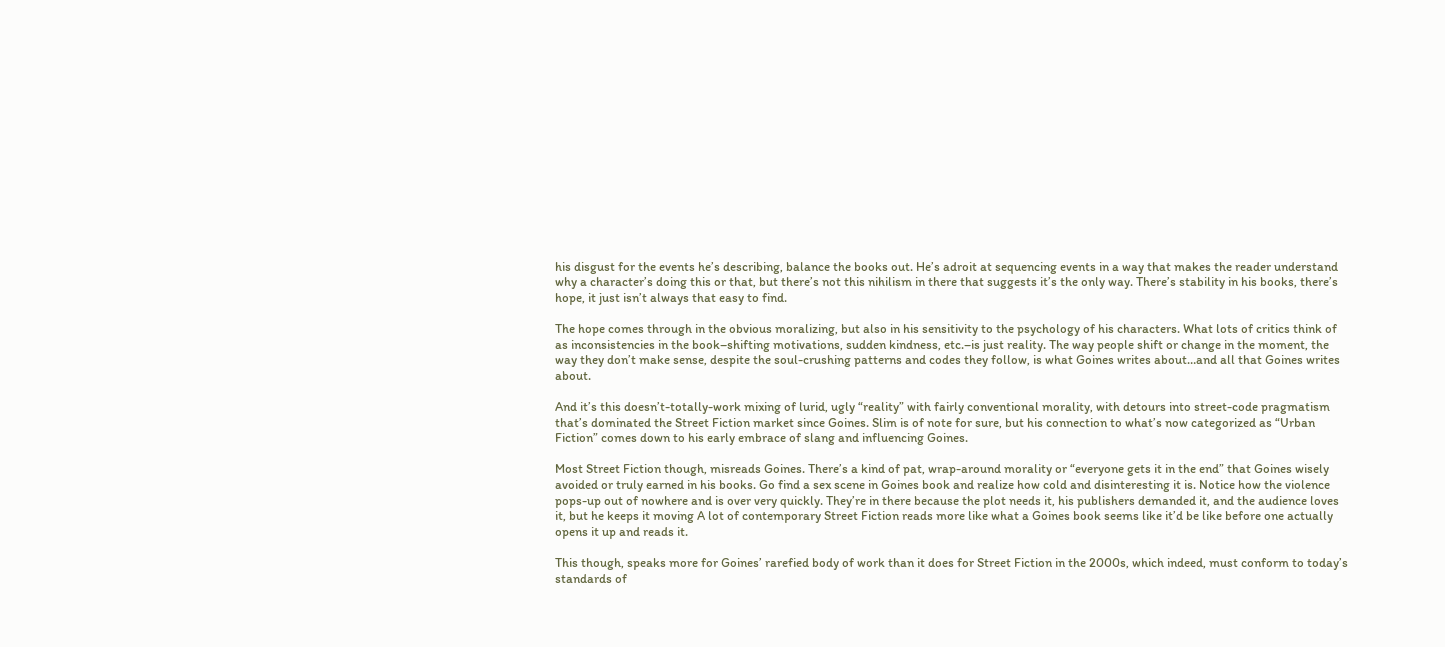his disgust for the events he’s describing, balance the books out. He’s adroit at sequencing events in a way that makes the reader understand why a character’s doing this or that, but there’s not this nihilism in there that suggests it’s the only way. There’s stability in his books, there’s hope, it just isn’t always that easy to find.

The hope comes through in the obvious moralizing, but also in his sensitivity to the psychology of his characters. What lots of critics think of as inconsistencies in the book–shifting motivations, sudden kindness, etc.–is just reality. The way people shift or change in the moment, the way they don’t make sense, despite the soul-crushing patterns and codes they follow, is what Goines writes about…and all that Goines writes about.

And it’s this doesn’t-totally-work mixing of lurid, ugly “reality” with fairly conventional morality, with detours into street-code pragmatism that’s dominated the Street Fiction market since Goines. Slim is of note for sure, but his connection to what’s now categorized as “Urban Fiction” comes down to his early embrace of slang and influencing Goines.

Most Street Fiction though, misreads Goines. There’s a kind of pat, wrap-around morality or “everyone gets it in the end” that Goines wisely avoided or truly earned in his books. Go find a sex scene in Goines book and realize how cold and disinteresting it is. Notice how the violence pops-up out of nowhere and is over very quickly. They’re in there because the plot needs it, his publishers demanded it, and the audience loves it, but he keeps it moving A lot of contemporary Street Fiction reads more like what a Goines book seems like it’d be like before one actually opens it up and reads it.

This though, speaks more for Goines’ rarefied body of work than it does for Street Fiction in the 2000s, which indeed, must conform to today’s standards of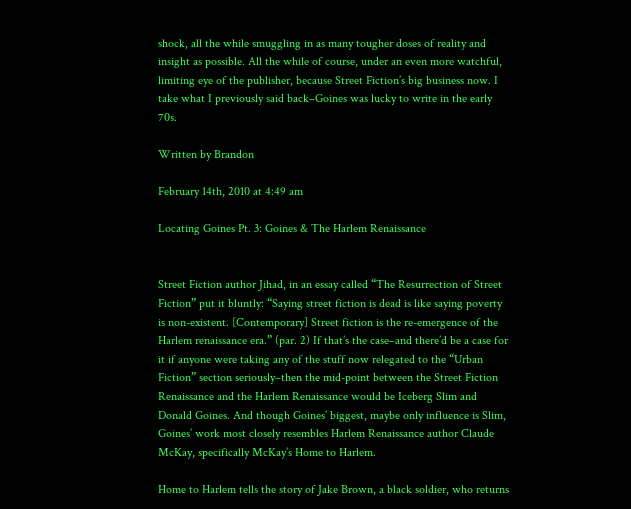shock, all the while smuggling in as many tougher doses of reality and insight as possible. All the while of course, under an even more watchful, limiting eye of the publisher, because Street Fiction’s big business now. I take what I previously said back–Goines was lucky to write in the early 70s.

Written by Brandon

February 14th, 2010 at 4:49 am

Locating Goines Pt. 3: Goines & The Harlem Renaissance


Street Fiction author Jihad, in an essay called “The Resurrection of Street Fiction” put it bluntly: “Saying street fiction is dead is like saying poverty is non-existent. [Contemporary] Street fiction is the re-emergence of the Harlem renaissance era.” (par. 2) If that’s the case–and there’d be a case for it if anyone were taking any of the stuff now relegated to the “Urban Fiction” section seriously–then the mid-point between the Street Fiction Renaissance and the Harlem Renaissance would be Iceberg Slim and Donald Goines. And though Goines’ biggest, maybe only influence is Slim, Goines’ work most closely resembles Harlem Renaissance author Claude McKay, specifically McKay’s Home to Harlem.

Home to Harlem tells the story of Jake Brown, a black soldier, who returns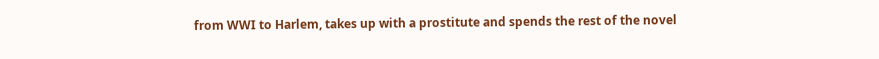from WWI to Harlem, takes up with a prostitute and spends the rest of the novel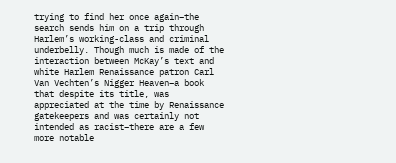trying to find her once again–the search sends him on a trip through Harlem’s working-class and criminal underbelly. Though much is made of the interaction between McKay’s text and white Harlem Renaissance patron Carl Van Vechten’s Nigger Heaven–a book that despite its title, was appreciated at the time by Renaissance gatekeepers and was certainly not intended as racist–there are a few more notable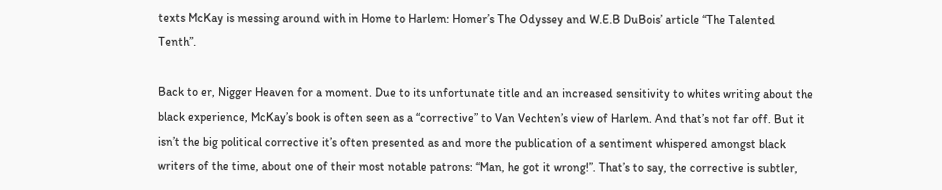texts McKay is messing around with in Home to Harlem: Homer’s The Odyssey and W.E.B DuBois’ article “The Talented Tenth”.

Back to er, Nigger Heaven for a moment. Due to its unfortunate title and an increased sensitivity to whites writing about the black experience, McKay’s book is often seen as a “corrective” to Van Vechten’s view of Harlem. And that’s not far off. But it isn’t the big political corrective it’s often presented as and more the publication of a sentiment whispered amongst black writers of the time, about one of their most notable patrons: “Man, he got it wrong!”. That’s to say, the corrective is subtler,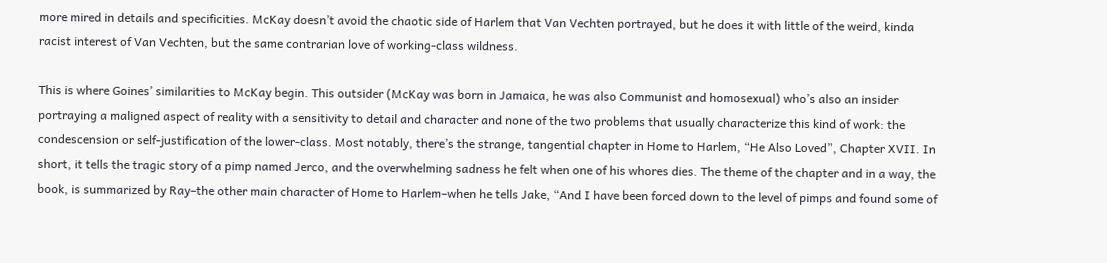more mired in details and specificities. McKay doesn’t avoid the chaotic side of Harlem that Van Vechten portrayed, but he does it with little of the weird, kinda racist interest of Van Vechten, but the same contrarian love of working-class wildness.

This is where Goines’ similarities to McKay begin. This outsider (McKay was born in Jamaica, he was also Communist and homosexual) who’s also an insider portraying a maligned aspect of reality with a sensitivity to detail and character and none of the two problems that usually characterize this kind of work: the condescension or self-justification of the lower-class. Most notably, there’s the strange, tangential chapter in Home to Harlem, “He Also Loved”, Chapter XVII. In short, it tells the tragic story of a pimp named Jerco, and the overwhelming sadness he felt when one of his whores dies. The theme of the chapter and in a way, the book, is summarized by Ray–the other main character of Home to Harlem–when he tells Jake, “And I have been forced down to the level of pimps and found some of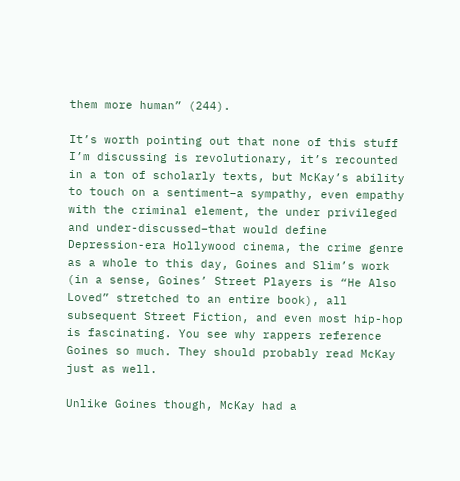them more human” (244).

It’s worth pointing out that none of this stuff I’m discussing is revolutionary, it’s recounted in a ton of scholarly texts, but McKay’s ability to touch on a sentiment–a sympathy, even empathy with the criminal element, the under privileged and under-discussed–that would define Depression-era Hollywood cinema, the crime genre as a whole to this day, Goines and Slim’s work (in a sense, Goines’ Street Players is “He Also Loved” stretched to an entire book), all subsequent Street Fiction, and even most hip-hop is fascinating. You see why rappers reference Goines so much. They should probably read McKay just as well.

Unlike Goines though, McKay had a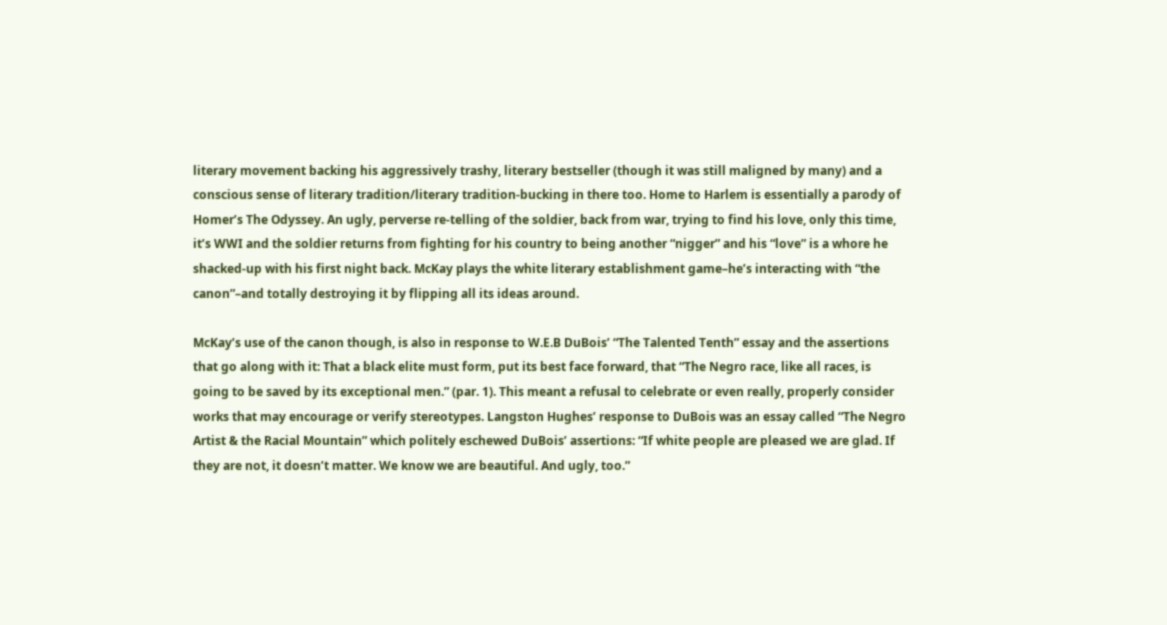literary movement backing his aggressively trashy, literary bestseller (though it was still maligned by many) and a conscious sense of literary tradition/literary tradition-bucking in there too. Home to Harlem is essentially a parody of Homer’s The Odyssey. An ugly, perverse re-telling of the soldier, back from war, trying to find his love, only this time, it’s WWI and the soldier returns from fighting for his country to being another “nigger” and his “love” is a whore he shacked-up with his first night back. McKay plays the white literary establishment game–he’s interacting with “the canon”–and totally destroying it by flipping all its ideas around.

McKay’s use of the canon though, is also in response to W.E.B DuBois’ “The Talented Tenth” essay and the assertions that go along with it: That a black elite must form, put its best face forward, that “The Negro race, like all races, is going to be saved by its exceptional men.” (par. 1). This meant a refusal to celebrate or even really, properly consider works that may encourage or verify stereotypes. Langston Hughes’ response to DuBois was an essay called “The Negro Artist & the Racial Mountain” which politely eschewed DuBois’ assertions: “If white people are pleased we are glad. If they are not, it doesn’t matter. We know we are beautiful. And ugly, too.”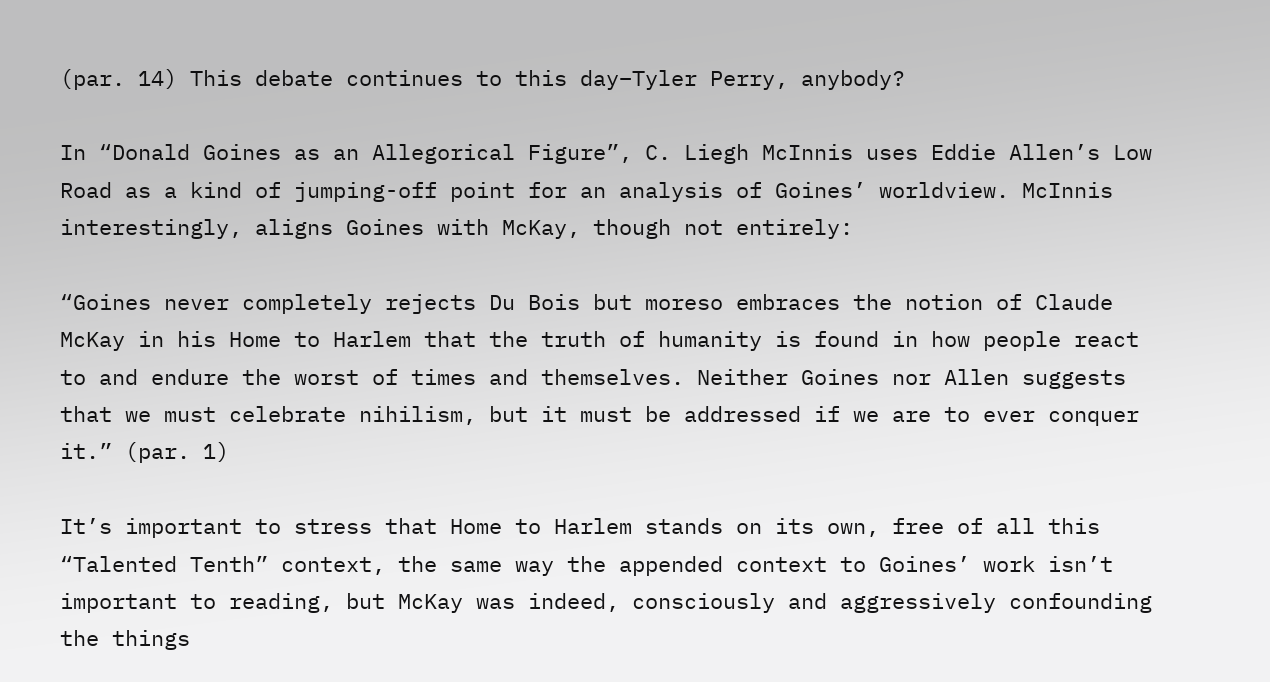(par. 14) This debate continues to this day–Tyler Perry, anybody?

In “Donald Goines as an Allegorical Figure”, C. Liegh McInnis uses Eddie Allen’s Low Road as a kind of jumping-off point for an analysis of Goines’ worldview. McInnis interestingly, aligns Goines with McKay, though not entirely:

“Goines never completely rejects Du Bois but moreso embraces the notion of Claude McKay in his Home to Harlem that the truth of humanity is found in how people react to and endure the worst of times and themselves. Neither Goines nor Allen suggests that we must celebrate nihilism, but it must be addressed if we are to ever conquer it.” (par. 1)

It’s important to stress that Home to Harlem stands on its own, free of all this “Talented Tenth” context, the same way the appended context to Goines’ work isn’t important to reading, but McKay was indeed, consciously and aggressively confounding the things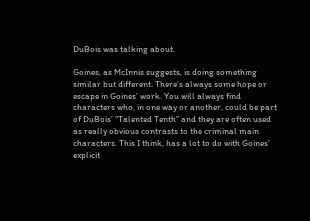DuBois was talking about.

Goines, as McInnis suggests, is doing something similar but different. There’s always some hope or escape in Goines’ work. You will always find characters who, in one way or another, could be part of DuBois’ “Talented Tenth” and they are often used as really obvious contrasts to the criminal main characters. This I think, has a lot to do with Goines’ explicit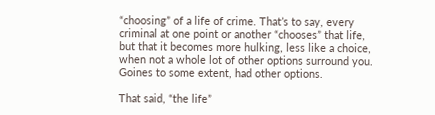“choosing” of a life of crime. That’s to say, every criminal at one point or another “chooses” that life, but that it becomes more hulking, less like a choice, when not a whole lot of other options surround you. Goines to some extent, had other options.

That said, “the life”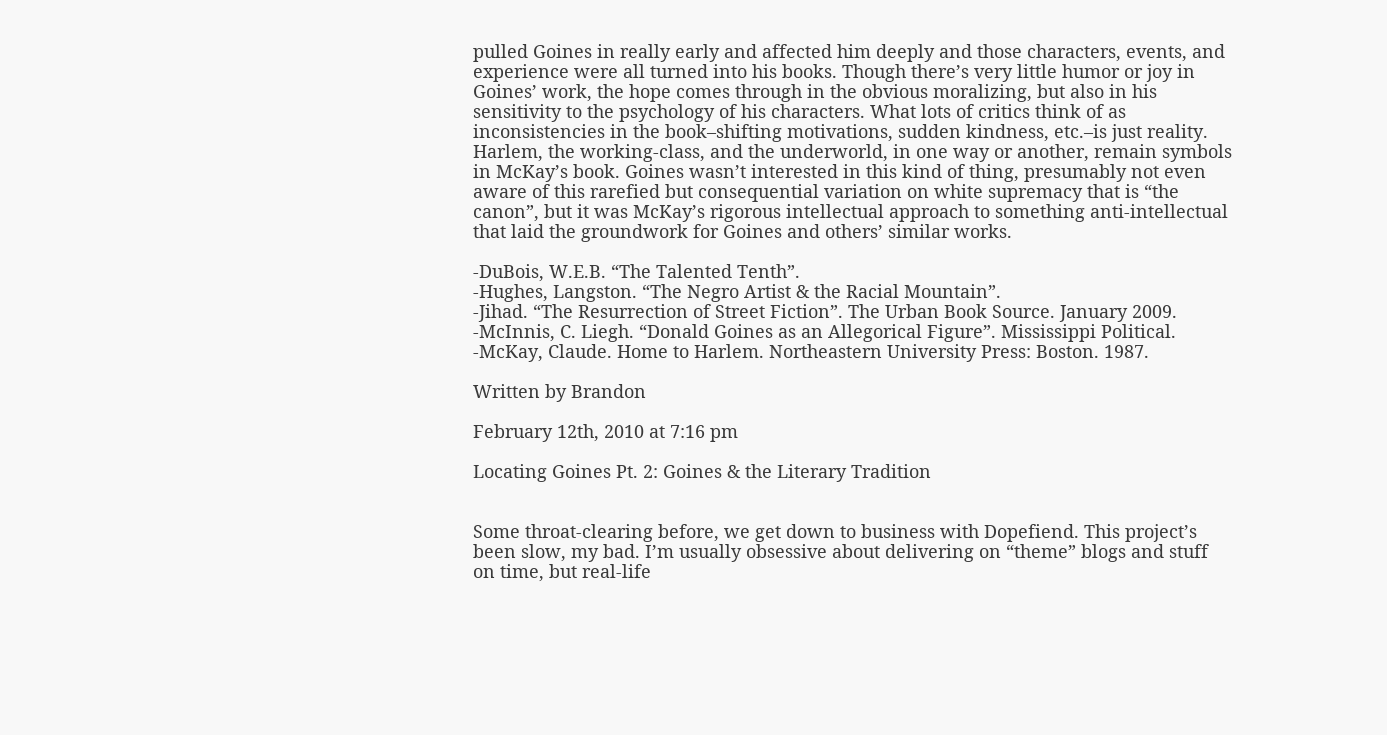pulled Goines in really early and affected him deeply and those characters, events, and experience were all turned into his books. Though there’s very little humor or joy in Goines’ work, the hope comes through in the obvious moralizing, but also in his sensitivity to the psychology of his characters. What lots of critics think of as inconsistencies in the book–shifting motivations, sudden kindness, etc.–is just reality. Harlem, the working-class, and the underworld, in one way or another, remain symbols in McKay’s book. Goines wasn’t interested in this kind of thing, presumably not even aware of this rarefied but consequential variation on white supremacy that is “the canon”, but it was McKay’s rigorous intellectual approach to something anti-intellectual that laid the groundwork for Goines and others’ similar works.

-DuBois, W.E.B. “The Talented Tenth”.
-Hughes, Langston. “The Negro Artist & the Racial Mountain”.
-Jihad. “The Resurrection of Street Fiction”. The Urban Book Source. January 2009.
-McInnis, C. Liegh. “Donald Goines as an Allegorical Figure”. Mississippi Political.
-McKay, Claude. Home to Harlem. Northeastern University Press: Boston. 1987.

Written by Brandon

February 12th, 2010 at 7:16 pm

Locating Goines Pt. 2: Goines & the Literary Tradition


Some throat-clearing before, we get down to business with Dopefiend. This project’s been slow, my bad. I’m usually obsessive about delivering on “theme” blogs and stuff on time, but real-life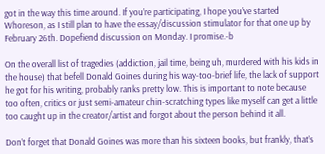got in the way this time around. If you’re participating, I hope you’ve started Whoreson, as I still plan to have the essay/discussion stimulator for that one up by February 26th. Dopefiend discussion on Monday. I promise.-b

On the overall list of tragedies (addiction, jail time, being uh, murdered with his kids in the house) that befell Donald Goines during his way-too-brief life, the lack of support he got for his writing, probably ranks pretty low. This is important to note because too often, critics or just semi-amateur chin-scratching types like myself can get a little too caught up in the creator/artist and forgot about the person behind it all.

Don’t forget that Donald Goines was more than his sixteen books, but frankly, that’s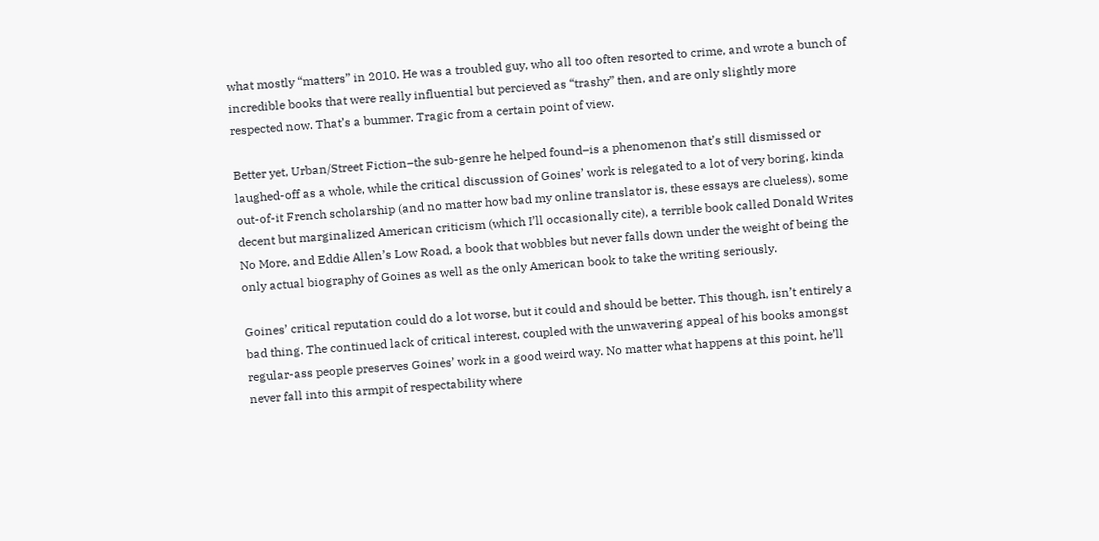what mostly “matters” in 2010. He was a troubled guy, who all too often resorted to crime, and wrote a bunch of incredible books that were really influential but percieved as “trashy” then, and are only slightly more respected now. That’s a bummer. Tragic from a certain point of view.

Better yet, Urban/Street Fiction–the sub-genre he helped found–is a phenomenon that’s still dismissed or laughed-off as a whole, while the critical discussion of Goines’ work is relegated to a lot of very boring, kinda out-of-it French scholarship (and no matter how bad my online translator is, these essays are clueless), some decent but marginalized American criticism (which I’ll occasionally cite), a terrible book called Donald Writes No More, and Eddie Allen’s Low Road, a book that wobbles but never falls down under the weight of being the only actual biography of Goines as well as the only American book to take the writing seriously.

Goines’ critical reputation could do a lot worse, but it could and should be better. This though, isn’t entirely a bad thing. The continued lack of critical interest, coupled with the unwavering appeal of his books amongst regular-ass people preserves Goines’ work in a good weird way. No matter what happens at this point, he’ll never fall into this armpit of respectability where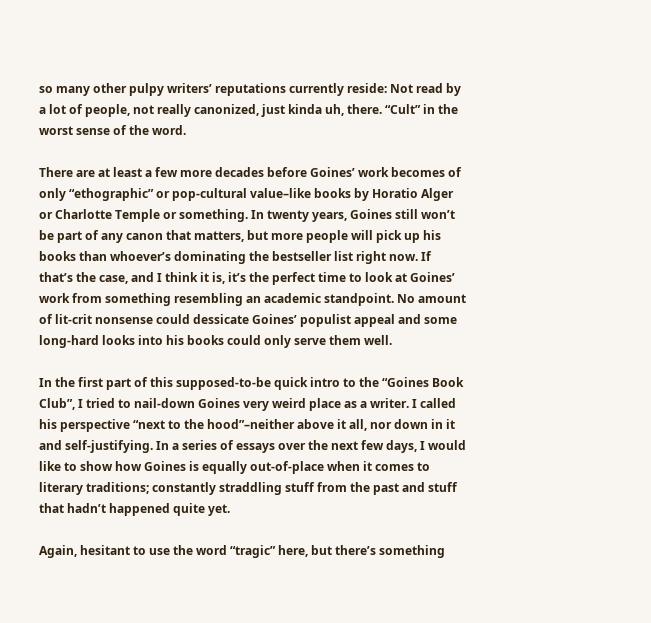so many other pulpy writers’ reputations currently reside: Not read by a lot of people, not really canonized, just kinda uh, there. “Cult” in the worst sense of the word.

There are at least a few more decades before Goines’ work becomes of only “ethographic” or pop-cultural value–like books by Horatio Alger or Charlotte Temple or something. In twenty years, Goines still won’t be part of any canon that matters, but more people will pick up his books than whoever’s dominating the bestseller list right now. If that’s the case, and I think it is, it’s the perfect time to look at Goines’ work from something resembling an academic standpoint. No amount of lit-crit nonsense could dessicate Goines’ populist appeal and some long-hard looks into his books could only serve them well.

In the first part of this supposed-to-be quick intro to the “Goines Book Club”, I tried to nail-down Goines very weird place as a writer. I called his perspective “next to the hood”–neither above it all, nor down in it and self-justifying. In a series of essays over the next few days, I would like to show how Goines is equally out-of-place when it comes to literary traditions; constantly straddling stuff from the past and stuff that hadn’t happened quite yet.

Again, hesitant to use the word “tragic” here, but there’s something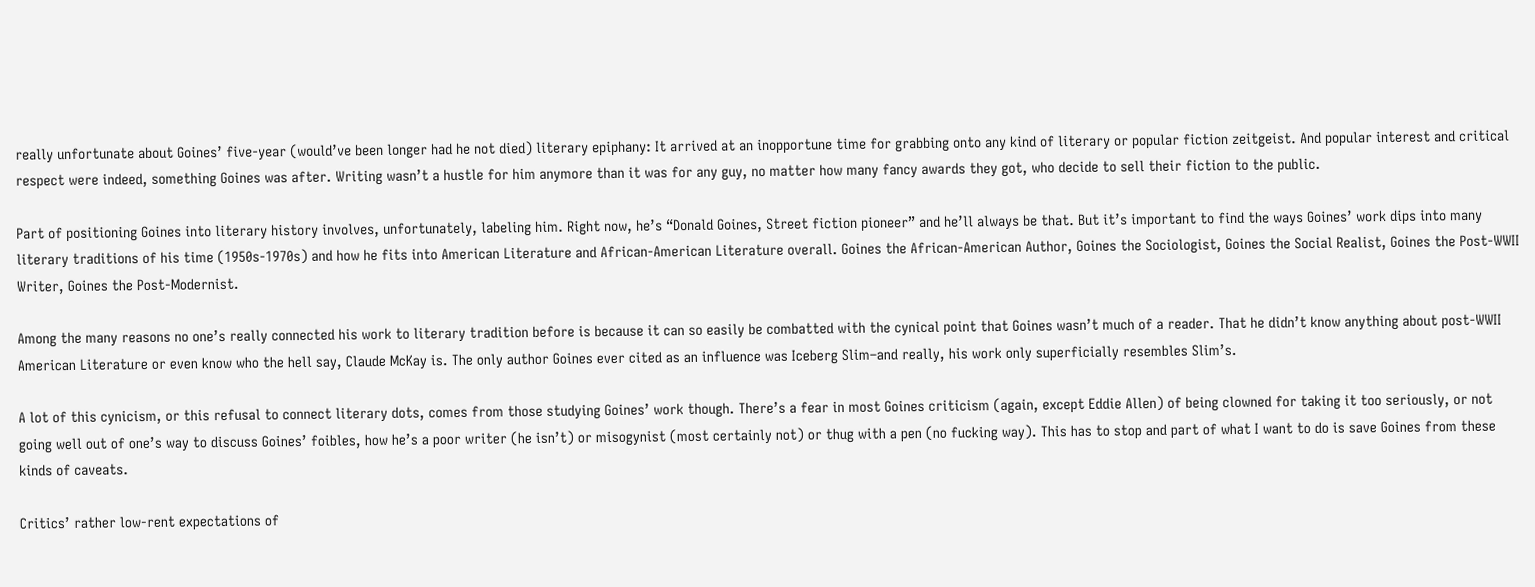really unfortunate about Goines’ five-year (would’ve been longer had he not died) literary epiphany: It arrived at an inopportune time for grabbing onto any kind of literary or popular fiction zeitgeist. And popular interest and critical respect were indeed, something Goines was after. Writing wasn’t a hustle for him anymore than it was for any guy, no matter how many fancy awards they got, who decide to sell their fiction to the public.

Part of positioning Goines into literary history involves, unfortunately, labeling him. Right now, he’s “Donald Goines, Street fiction pioneer” and he’ll always be that. But it’s important to find the ways Goines’ work dips into many literary traditions of his time (1950s-1970s) and how he fits into American Literature and African-American Literature overall. Goines the African-American Author, Goines the Sociologist, Goines the Social Realist, Goines the Post-WWII Writer, Goines the Post-Modernist.

Among the many reasons no one’s really connected his work to literary tradition before is because it can so easily be combatted with the cynical point that Goines wasn’t much of a reader. That he didn’t know anything about post-WWII American Literature or even know who the hell say, Claude McKay is. The only author Goines ever cited as an influence was Iceberg Slim–and really, his work only superficially resembles Slim’s.

A lot of this cynicism, or this refusal to connect literary dots, comes from those studying Goines’ work though. There’s a fear in most Goines criticism (again, except Eddie Allen) of being clowned for taking it too seriously, or not going well out of one’s way to discuss Goines’ foibles, how he’s a poor writer (he isn’t) or misogynist (most certainly not) or thug with a pen (no fucking way). This has to stop and part of what I want to do is save Goines from these kinds of caveats.

Critics’ rather low-rent expectations of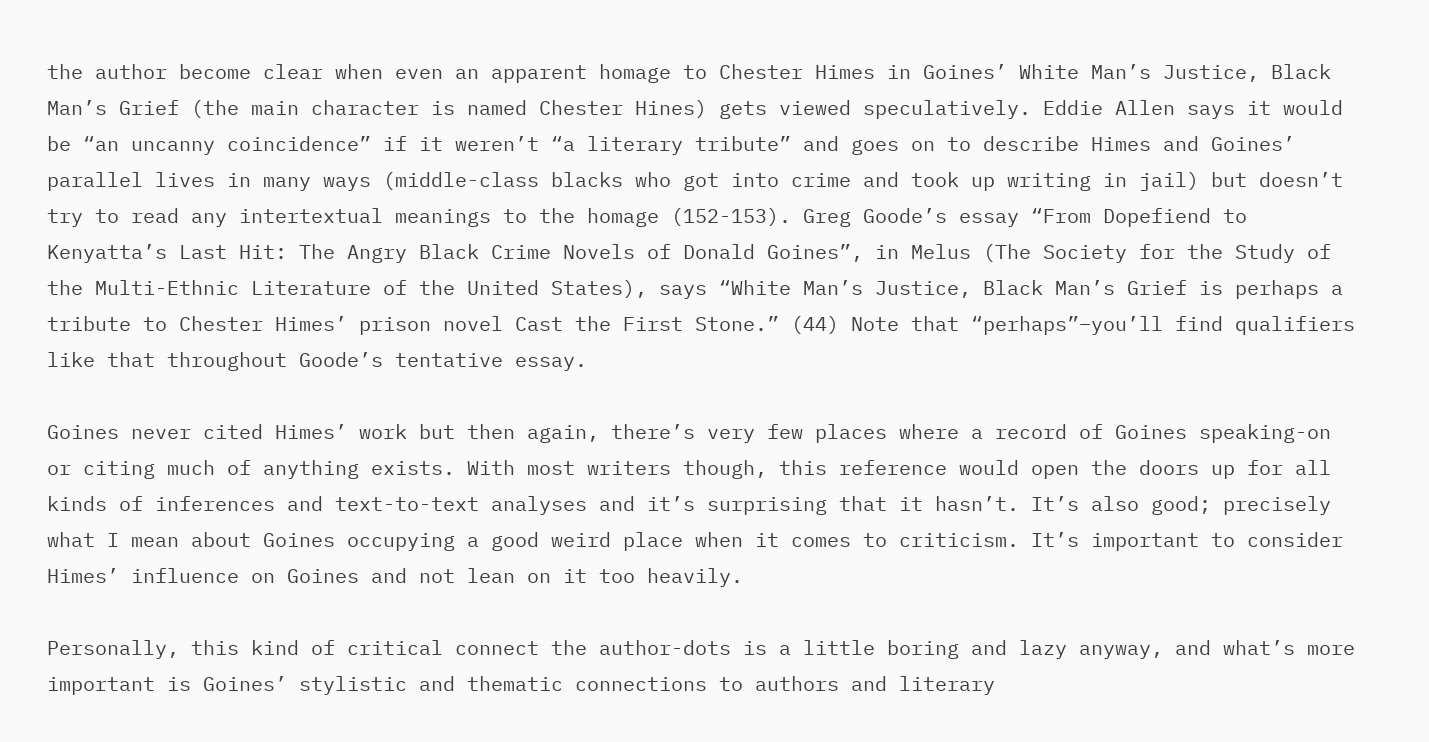the author become clear when even an apparent homage to Chester Himes in Goines’ White Man’s Justice, Black Man’s Grief (the main character is named Chester Hines) gets viewed speculatively. Eddie Allen says it would be “an uncanny coincidence” if it weren’t “a literary tribute” and goes on to describe Himes and Goines’ parallel lives in many ways (middle-class blacks who got into crime and took up writing in jail) but doesn’t try to read any intertextual meanings to the homage (152-153). Greg Goode’s essay “From Dopefiend to Kenyatta’s Last Hit: The Angry Black Crime Novels of Donald Goines”, in Melus (The Society for the Study of the Multi-Ethnic Literature of the United States), says “White Man’s Justice, Black Man’s Grief is perhaps a tribute to Chester Himes’ prison novel Cast the First Stone.” (44) Note that “perhaps”–you’ll find qualifiers like that throughout Goode’s tentative essay.

Goines never cited Himes’ work but then again, there’s very few places where a record of Goines speaking-on or citing much of anything exists. With most writers though, this reference would open the doors up for all kinds of inferences and text-to-text analyses and it’s surprising that it hasn’t. It’s also good; precisely what I mean about Goines occupying a good weird place when it comes to criticism. It’s important to consider Himes’ influence on Goines and not lean on it too heavily.

Personally, this kind of critical connect the author-dots is a little boring and lazy anyway, and what’s more important is Goines’ stylistic and thematic connections to authors and literary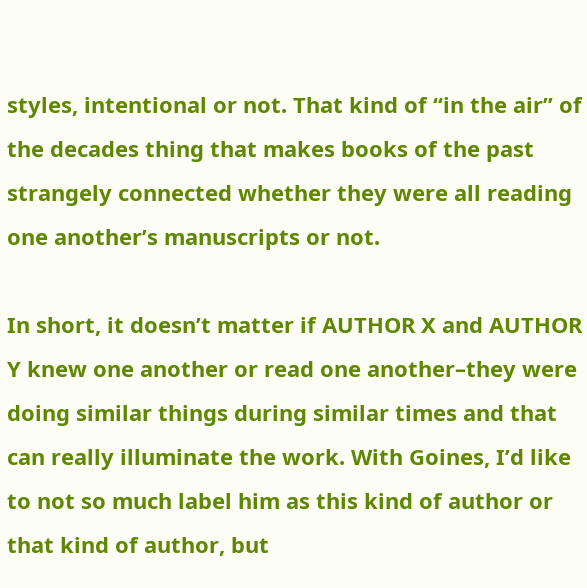styles, intentional or not. That kind of “in the air” of the decades thing that makes books of the past strangely connected whether they were all reading one another’s manuscripts or not.

In short, it doesn’t matter if AUTHOR X and AUTHOR Y knew one another or read one another–they were doing similar things during similar times and that can really illuminate the work. With Goines, I’d like to not so much label him as this kind of author or that kind of author, but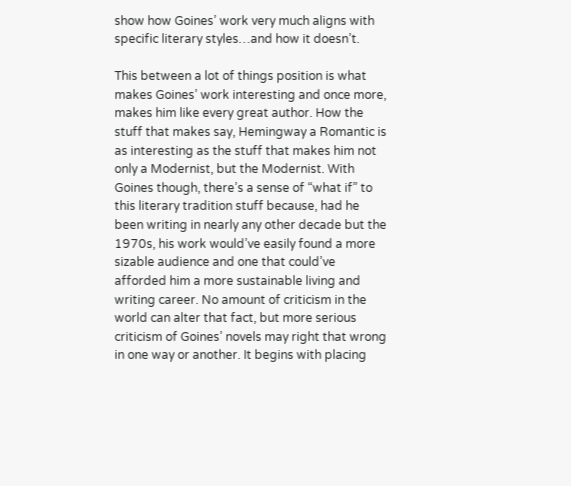show how Goines’ work very much aligns with specific literary styles…and how it doesn’t.

This between a lot of things position is what makes Goines’ work interesting and once more, makes him like every great author. How the stuff that makes say, Hemingway a Romantic is as interesting as the stuff that makes him not only a Modernist, but the Modernist. With Goines though, there’s a sense of “what if” to this literary tradition stuff because, had he been writing in nearly any other decade but the 1970s, his work would’ve easily found a more sizable audience and one that could’ve afforded him a more sustainable living and writing career. No amount of criticism in the world can alter that fact, but more serious criticism of Goines’ novels may right that wrong in one way or another. It begins with placing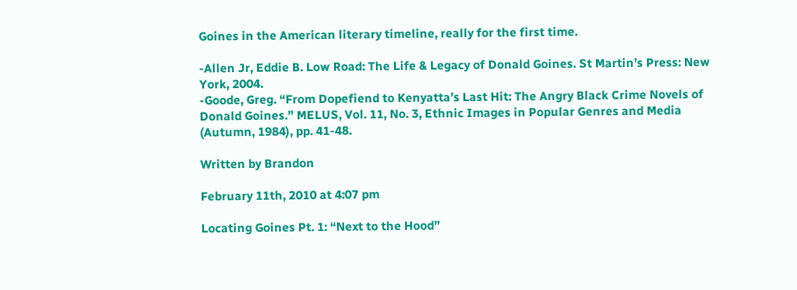Goines in the American literary timeline, really for the first time.

-Allen Jr, Eddie B. Low Road: The Life & Legacy of Donald Goines. St Martin’s Press: New York, 2004.
-Goode, Greg. “From Dopefiend to Kenyatta’s Last Hit: The Angry Black Crime Novels of Donald Goines.” MELUS, Vol. 11, No. 3, Ethnic Images in Popular Genres and Media (Autumn, 1984), pp. 41-48.

Written by Brandon

February 11th, 2010 at 4:07 pm

Locating Goines Pt. 1: “Next to the Hood”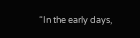“In the early days,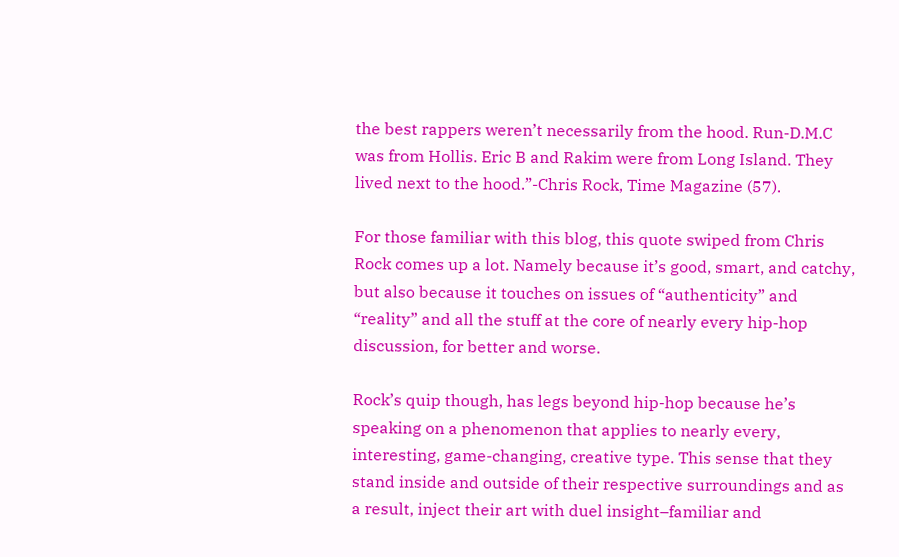the best rappers weren’t necessarily from the hood. Run-D.M.C was from Hollis. Eric B and Rakim were from Long Island. They lived next to the hood.”-Chris Rock, Time Magazine (57).

For those familiar with this blog, this quote swiped from Chris Rock comes up a lot. Namely because it’s good, smart, and catchy, but also because it touches on issues of “authenticity” and “reality” and all the stuff at the core of nearly every hip-hop discussion, for better and worse.

Rock’s quip though, has legs beyond hip-hop because he’s speaking on a phenomenon that applies to nearly every, interesting, game-changing, creative type. This sense that they stand inside and outside of their respective surroundings and as a result, inject their art with duel insight–familiar and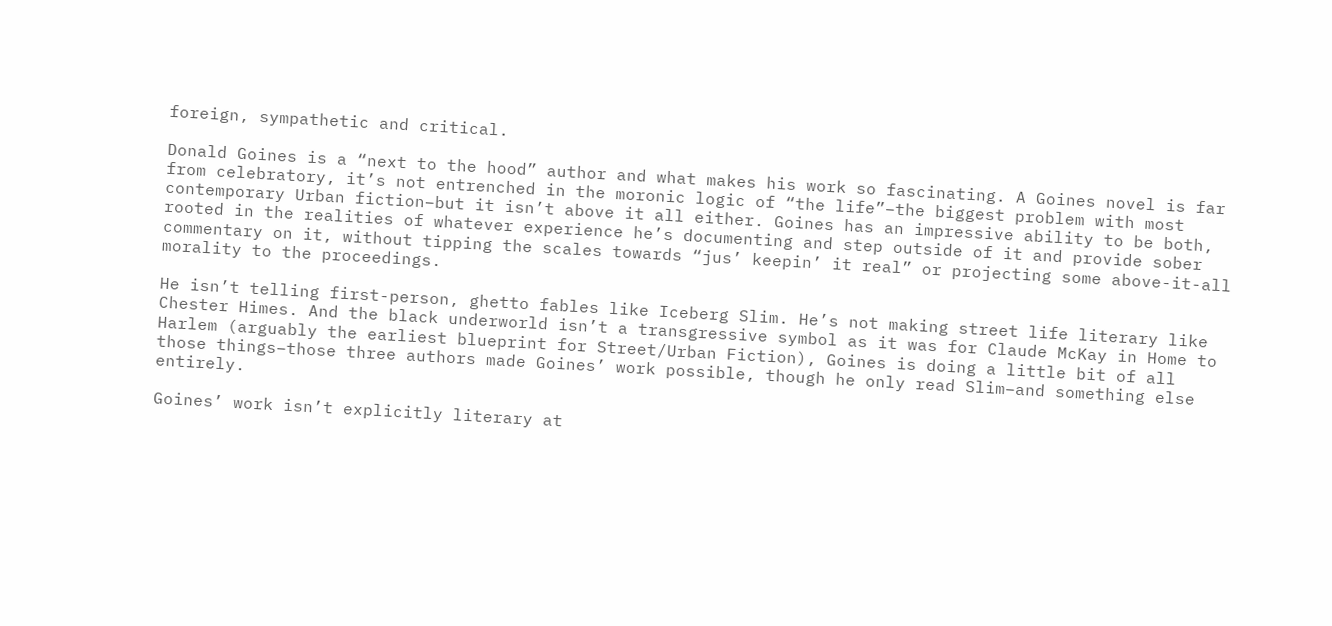foreign, sympathetic and critical.

Donald Goines is a “next to the hood” author and what makes his work so fascinating. A Goines novel is far from celebratory, it’s not entrenched in the moronic logic of “the life”–the biggest problem with most contemporary Urban fiction–but it isn’t above it all either. Goines has an impressive ability to be both, rooted in the realities of whatever experience he’s documenting and step outside of it and provide sober commentary on it, without tipping the scales towards “jus’ keepin’ it real” or projecting some above-it-all morality to the proceedings.

He isn’t telling first-person, ghetto fables like Iceberg Slim. He’s not making street life literary like Chester Himes. And the black underworld isn’t a transgressive symbol as it was for Claude McKay in Home to Harlem (arguably the earliest blueprint for Street/Urban Fiction), Goines is doing a little bit of all those things–those three authors made Goines’ work possible, though he only read Slim–and something else entirely.

Goines’ work isn’t explicitly literary at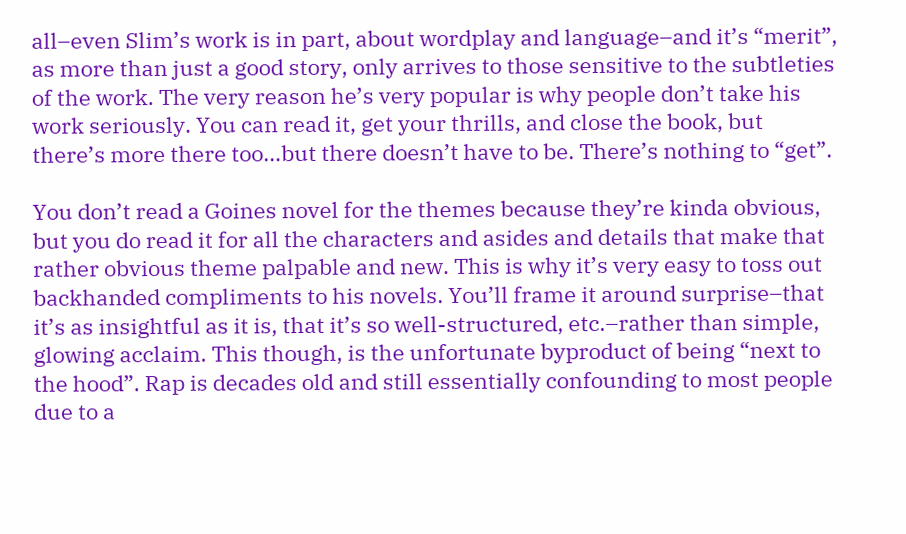all–even Slim’s work is in part, about wordplay and language–and it’s “merit”, as more than just a good story, only arrives to those sensitive to the subtleties of the work. The very reason he’s very popular is why people don’t take his work seriously. You can read it, get your thrills, and close the book, but there’s more there too…but there doesn’t have to be. There’s nothing to “get”.

You don’t read a Goines novel for the themes because they’re kinda obvious, but you do read it for all the characters and asides and details that make that rather obvious theme palpable and new. This is why it’s very easy to toss out backhanded compliments to his novels. You’ll frame it around surprise–that it’s as insightful as it is, that it’s so well-structured, etc.–rather than simple, glowing acclaim. This though, is the unfortunate byproduct of being “next to the hood”. Rap is decades old and still essentially confounding to most people due to a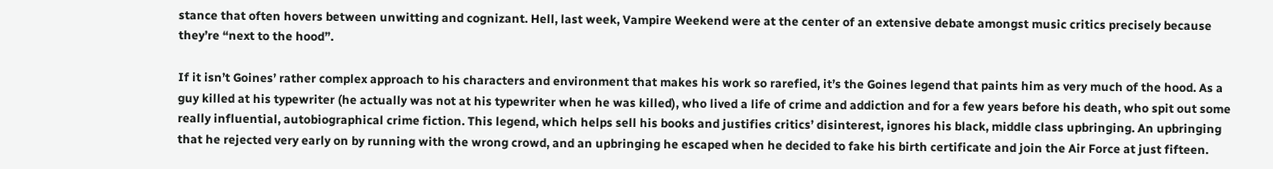stance that often hovers between unwitting and cognizant. Hell, last week, Vampire Weekend were at the center of an extensive debate amongst music critics precisely because they’re “next to the hood”.

If it isn’t Goines’ rather complex approach to his characters and environment that makes his work so rarefied, it’s the Goines legend that paints him as very much of the hood. As a guy killed at his typewriter (he actually was not at his typewriter when he was killed), who lived a life of crime and addiction and for a few years before his death, who spit out some really influential, autobiographical crime fiction. This legend, which helps sell his books and justifies critics’ disinterest, ignores his black, middle class upbringing. An upbringing that he rejected very early on by running with the wrong crowd, and an upbringing he escaped when he decided to fake his birth certificate and join the Air Force at just fifteen.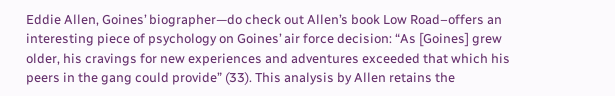Eddie Allen, Goines’ biographer—do check out Allen’s book Low Road–offers an interesting piece of psychology on Goines’ air force decision: “As [Goines] grew older, his cravings for new experiences and adventures exceeded that which his peers in the gang could provide” (33). This analysis by Allen retains the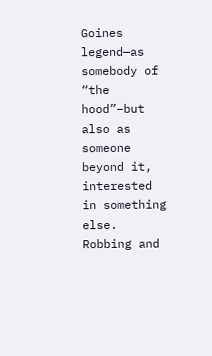Goines legend—as somebody of “the hood”–but also as someone beyond it, interested in something else. Robbing and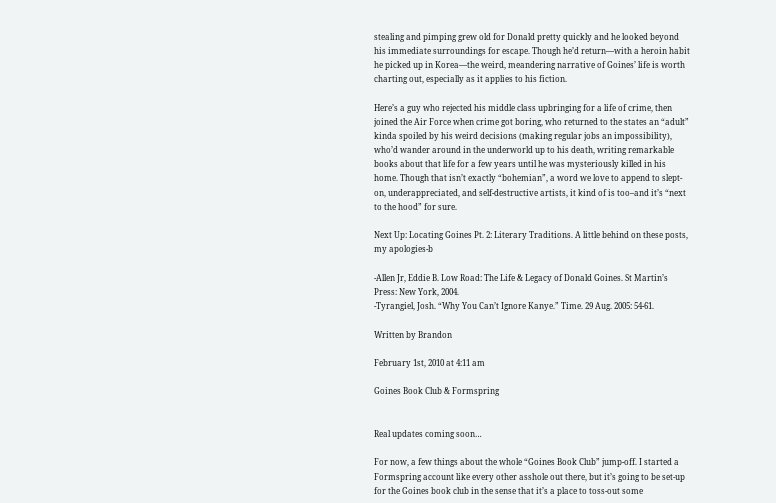stealing and pimping grew old for Donald pretty quickly and he looked beyond his immediate surroundings for escape. Though he’d return—with a heroin habit he picked up in Korea—the weird, meandering narrative of Goines’ life is worth charting out, especially as it applies to his fiction.

Here’s a guy who rejected his middle class upbringing for a life of crime, then joined the Air Force when crime got boring, who returned to the states an “adult” kinda spoiled by his weird decisions (making regular jobs an impossibility), who’d wander around in the underworld up to his death, writing remarkable books about that life for a few years until he was mysteriously killed in his home. Though that isn’t exactly “bohemian”, a word we love to append to slept-on, underappreciated, and self-destructive artists, it kind of is too–and it’s “next to the hood” for sure.

Next Up: Locating Goines Pt. 2: Literary Traditions. A little behind on these posts, my apologies-b

-Allen Jr, Eddie B. Low Road: The Life & Legacy of Donald Goines. St Martin’s Press: New York, 2004.
-Tyrangiel, Josh. “Why You Can’t Ignore Kanye.” Time. 29 Aug. 2005: 54-61.

Written by Brandon

February 1st, 2010 at 4:11 am

Goines Book Club & Formspring


Real updates coming soon…

For now, a few things about the whole “Goines Book Club” jump-off. I started a Formspring account like every other asshole out there, but it’s going to be set-up for the Goines book club in the sense that it’s a place to toss-out some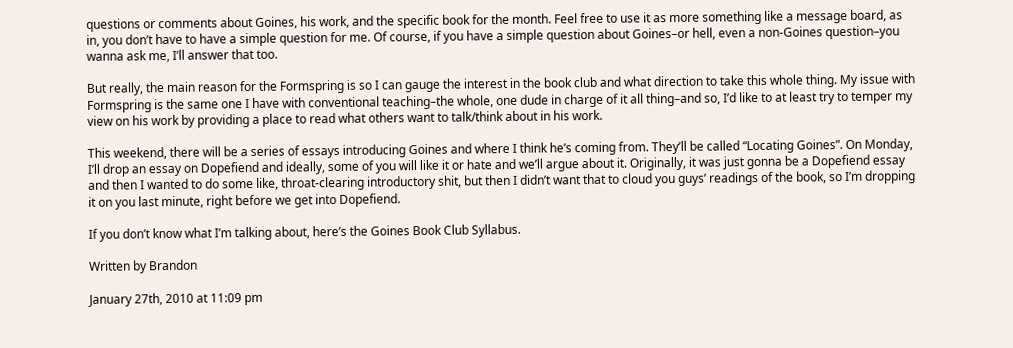questions or comments about Goines, his work, and the specific book for the month. Feel free to use it as more something like a message board, as in, you don’t have to have a simple question for me. Of course, if you have a simple question about Goines–or hell, even a non-Goines question–you wanna ask me, I’ll answer that too.

But really, the main reason for the Formspring is so I can gauge the interest in the book club and what direction to take this whole thing. My issue with Formspring is the same one I have with conventional teaching–the whole, one dude in charge of it all thing–and so, I’d like to at least try to temper my view on his work by providing a place to read what others want to talk/think about in his work.

This weekend, there will be a series of essays introducing Goines and where I think he’s coming from. They’ll be called “Locating Goines”. On Monday, I’ll drop an essay on Dopefiend and ideally, some of you will like it or hate and we’ll argue about it. Originally, it was just gonna be a Dopefiend essay and then I wanted to do some like, throat-clearing introductory shit, but then I didn’t want that to cloud you guys’ readings of the book, so I’m dropping it on you last minute, right before we get into Dopefiend.

If you don’t know what I’m talking about, here’s the Goines Book Club Syllabus.

Written by Brandon

January 27th, 2010 at 11:09 pm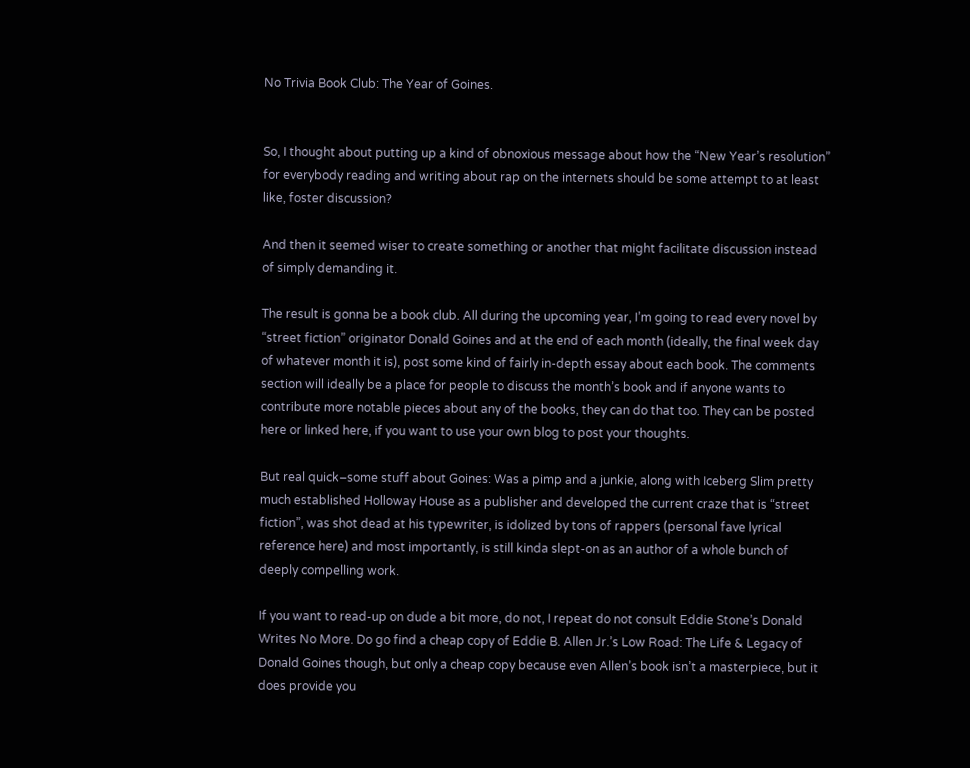No Trivia Book Club: The Year of Goines.


So, I thought about putting up a kind of obnoxious message about how the “New Year’s resolution” for everybody reading and writing about rap on the internets should be some attempt to at least like, foster discussion?

And then it seemed wiser to create something or another that might facilitate discussion instead of simply demanding it.

The result is gonna be a book club. All during the upcoming year, I’m going to read every novel by “street fiction” originator Donald Goines and at the end of each month (ideally, the final week day of whatever month it is), post some kind of fairly in-depth essay about each book. The comments section will ideally be a place for people to discuss the month’s book and if anyone wants to contribute more notable pieces about any of the books, they can do that too. They can be posted here or linked here, if you want to use your own blog to post your thoughts.

But real quick–some stuff about Goines: Was a pimp and a junkie, along with Iceberg Slim pretty much established Holloway House as a publisher and developed the current craze that is “street fiction”, was shot dead at his typewriter, is idolized by tons of rappers (personal fave lyrical reference here) and most importantly, is still kinda slept-on as an author of a whole bunch of deeply compelling work.

If you want to read-up on dude a bit more, do not, I repeat do not consult Eddie Stone’s Donald Writes No More. Do go find a cheap copy of Eddie B. Allen Jr.’s Low Road: The Life & Legacy of Donald Goines though, but only a cheap copy because even Allen’s book isn’t a masterpiece, but it does provide you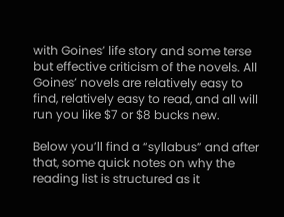with Goines’ life story and some terse but effective criticism of the novels. All Goines’ novels are relatively easy to find, relatively easy to read, and all will run you like $7 or $8 bucks new.

Below you’ll find a “syllabus” and after that, some quick notes on why the reading list is structured as it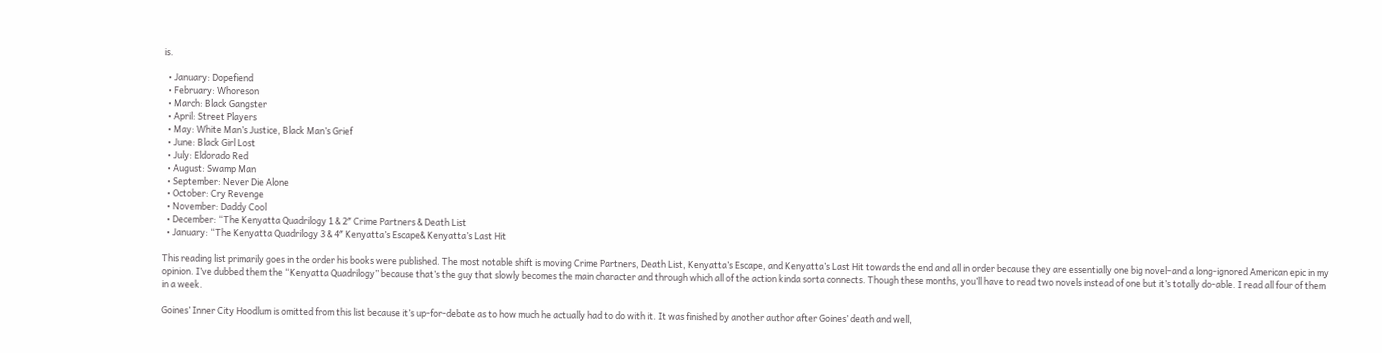is.

  • January: Dopefiend
  • February: Whoreson
  • March: Black Gangster
  • April: Street Players
  • May: White Man’s Justice, Black Man’s Grief
  • June: Black Girl Lost
  • July: Eldorado Red
  • August: Swamp Man
  • September: Never Die Alone
  • October: Cry Revenge
  • November: Daddy Cool
  • December: “The Kenyatta Quadrilogy 1 & 2″ Crime Partners & Death List
  • January: “The Kenyatta Quadrilogy 3 & 4″ Kenyatta’s Escape& Kenyatta’s Last Hit

This reading list primarily goes in the order his books were published. The most notable shift is moving Crime Partners, Death List, Kenyatta’s Escape, and Kenyatta’s Last Hit towards the end and all in order because they are essentially one big novel–and a long-ignored American epic in my opinion. I’ve dubbed them the “Kenyatta Quadrilogy” because that’s the guy that slowly becomes the main character and through which all of the action kinda sorta connects. Though these months, you’ll have to read two novels instead of one but it’s totally do-able. I read all four of them in a week.

Goines’ Inner City Hoodlum is omitted from this list because it’s up-for-debate as to how much he actually had to do with it. It was finished by another author after Goines’ death and well,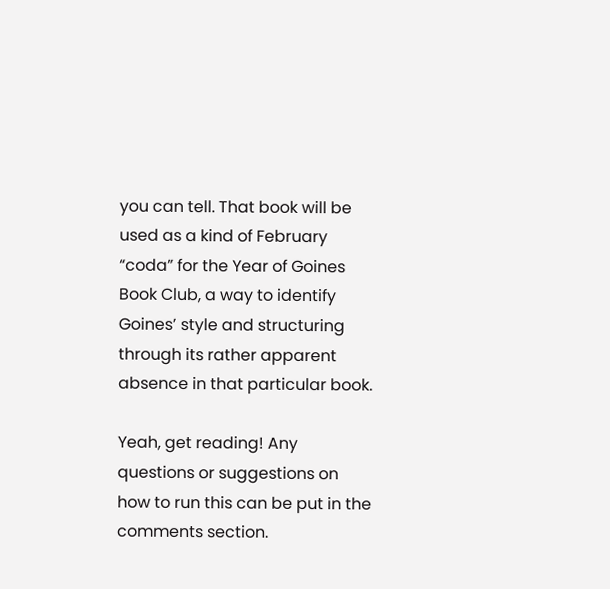you can tell. That book will be used as a kind of February “coda” for the Year of Goines Book Club, a way to identify Goines’ style and structuring through its rather apparent absence in that particular book.

Yeah, get reading! Any questions or suggestions on how to run this can be put in the comments section.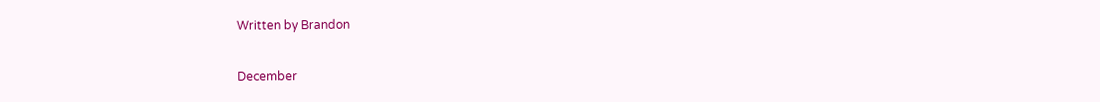Written by Brandon

December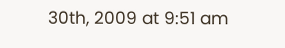30th, 2009 at 9:51 am